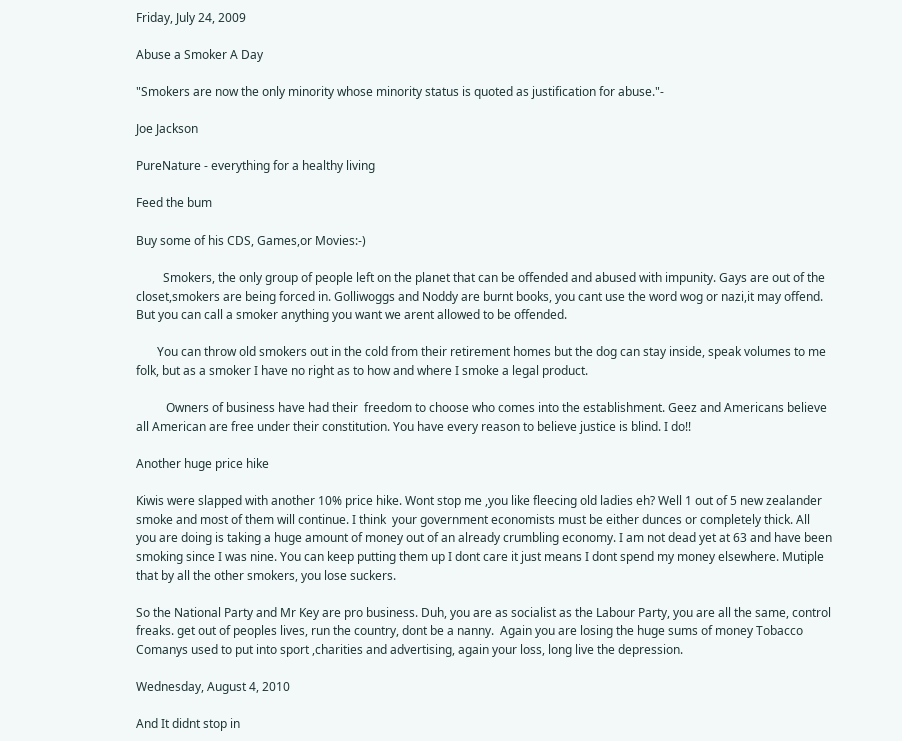Friday, July 24, 2009

Abuse a Smoker A Day

"Smokers are now the only minority whose minority status is quoted as justification for abuse."-

Joe Jackson

PureNature - everything for a healthy living

Feed the bum

Buy some of his CDS, Games,or Movies:-)

         Smokers, the only group of people left on the planet that can be offended and abused with impunity. Gays are out of the closet,smokers are being forced in. Golliwoggs and Noddy are burnt books, you cant use the word wog or nazi,it may offend. But you can call a smoker anything you want we arent allowed to be offended.

       You can throw old smokers out in the cold from their retirement homes but the dog can stay inside, speak volumes to me folk, but as a smoker I have no right as to how and where I smoke a legal product.

          Owners of business have had their  freedom to choose who comes into the establishment. Geez and Americans believe all American are free under their constitution. You have every reason to believe justice is blind. I do!!

Another huge price hike

Kiwis were slapped with another 10% price hike. Wont stop me ,you like fleecing old ladies eh? Well 1 out of 5 new zealander smoke and most of them will continue. I think  your government economists must be either dunces or completely thick. All you are doing is taking a huge amount of money out of an already crumbling economy. I am not dead yet at 63 and have been smoking since I was nine. You can keep putting them up I dont care it just means I dont spend my money elsewhere. Mutiple that by all the other smokers, you lose suckers.

So the National Party and Mr Key are pro business. Duh, you are as socialist as the Labour Party, you are all the same, control freaks. get out of peoples lives, run the country, dont be a nanny.  Again you are losing the huge sums of money Tobacco Comanys used to put into sport ,charities and advertising, again your loss, long live the depression.

Wednesday, August 4, 2010

And It didnt stop in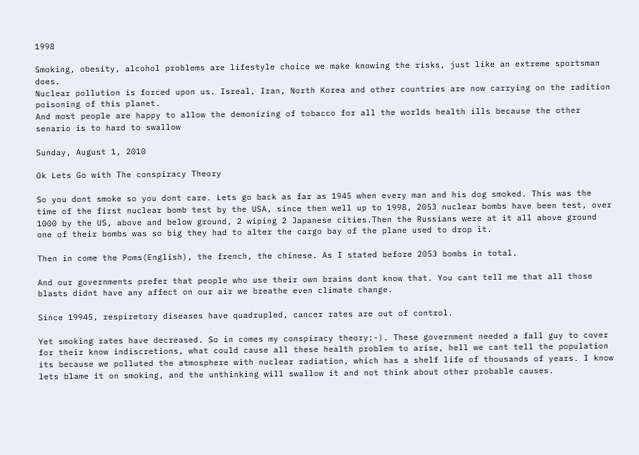1998

Smoking, obesity, alcohol problems are lifestyle choice we make knowing the risks, just like an extreme sportsman does.
Nuclear pollution is forced upon us. Isreal, Iran, North Korea and other countries are now carrying on the radition poisoning of this planet.
And most people are happy to allow the demonizing of tobacco for all the worlds health ills because the other senario is to hard to swallow

Sunday, August 1, 2010

Ok Lets Go with The conspiracy Theory

So you dont smoke so you dont care. Lets go back as far as 1945 when every man and his dog smoked. This was the time of the first nuclear bomb test by the USA, since then well up to 1998, 2053 nuclear bombs have been test, over 1000 by the US, above and below ground, 2 wiping 2 Japanese cities.Then the Russians were at it all above ground one of their bombs was so big they had to alter the cargo bay of the plane used to drop it.

Then in come the Poms(English), the french, the chinese. As I stated before 2053 bombs in total.

And our governments prefer that people who use their own brains dont know that. You cant tell me that all those blasts didnt have any affect on our air we breathe even climate change.

Since 19945, respiretory diseases have quadrupled, cancer rates are out of control.

Yet smoking rates have decreased. So in comes my conspiracy theory:-). These government needed a fall guy to cover for their know indiscretions, what could cause all these health problem to arise, hell we cant tell the population its because we polluted the atmosphere with nuclear radiation, which has a shelf life of thousands of years. I know lets blame it on smoking, and the unthinking will swallow it and not think about other probable causes.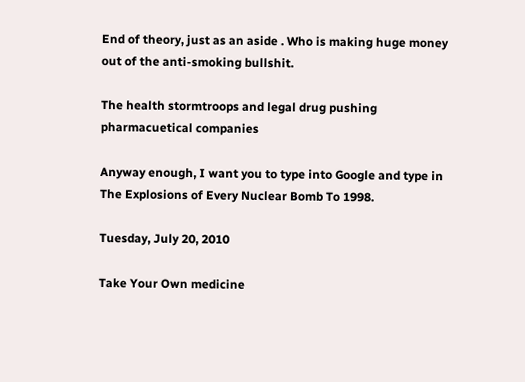End of theory, just as an aside . Who is making huge money out of the anti-smoking bullshit.

The health stormtroops and legal drug pushing pharmacuetical companies

Anyway enough, I want you to type into Google and type in The Explosions of Every Nuclear Bomb To 1998.

Tuesday, July 20, 2010

Take Your Own medicine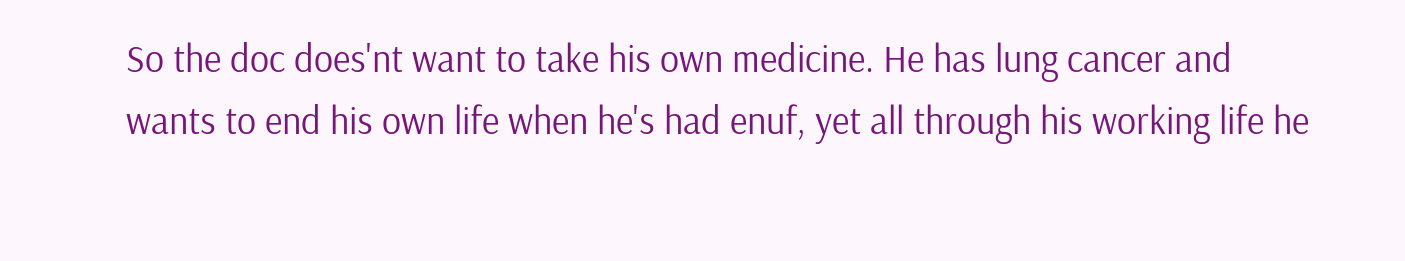So the doc does'nt want to take his own medicine. He has lung cancer and wants to end his own life when he's had enuf, yet all through his working life he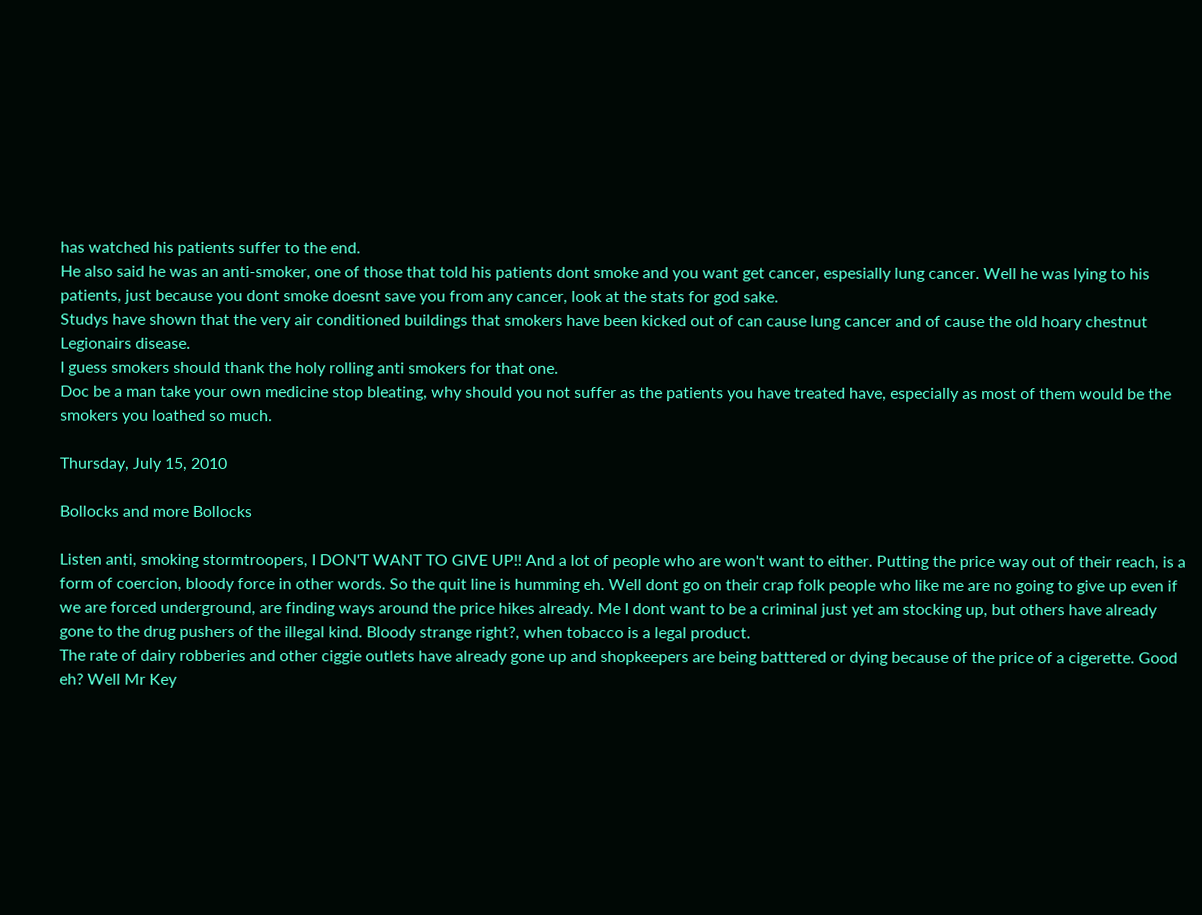has watched his patients suffer to the end.
He also said he was an anti-smoker, one of those that told his patients dont smoke and you want get cancer, espesially lung cancer. Well he was lying to his patients, just because you dont smoke doesnt save you from any cancer, look at the stats for god sake.
Studys have shown that the very air conditioned buildings that smokers have been kicked out of can cause lung cancer and of cause the old hoary chestnut Legionairs disease.
I guess smokers should thank the holy rolling anti smokers for that one.
Doc be a man take your own medicine stop bleating, why should you not suffer as the patients you have treated have, especially as most of them would be the smokers you loathed so much.

Thursday, July 15, 2010

Bollocks and more Bollocks

Listen anti, smoking stormtroopers, I DON'T WANT TO GIVE UP!! And a lot of people who are won't want to either. Putting the price way out of their reach, is a form of coercion, bloody force in other words. So the quit line is humming eh. Well dont go on their crap folk people who like me are no going to give up even if we are forced underground, are finding ways around the price hikes already. Me I dont want to be a criminal just yet am stocking up, but others have already gone to the drug pushers of the illegal kind. Bloody strange right?, when tobacco is a legal product.
The rate of dairy robberies and other ciggie outlets have already gone up and shopkeepers are being batttered or dying because of the price of a cigerette. Good eh? Well Mr Key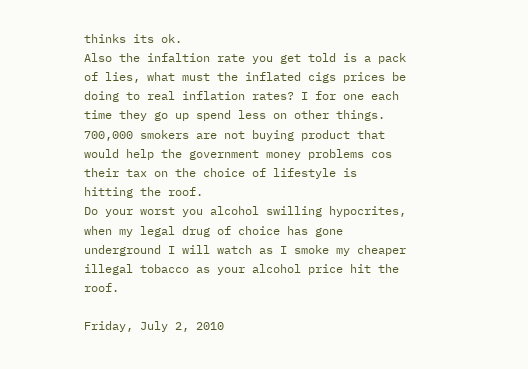thinks its ok.
Also the infaltion rate you get told is a pack of lies, what must the inflated cigs prices be doing to real inflation rates? I for one each time they go up spend less on other things. 700,000 smokers are not buying product that would help the government money problems cos their tax on the choice of lifestyle is hitting the roof.
Do your worst you alcohol swilling hypocrites, when my legal drug of choice has gone underground I will watch as I smoke my cheaper illegal tobacco as your alcohol price hit the roof.

Friday, July 2, 2010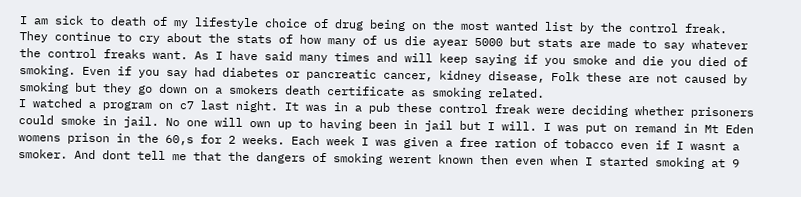I am sick to death of my lifestyle choice of drug being on the most wanted list by the control freak.
They continue to cry about the stats of how many of us die ayear 5000 but stats are made to say whatever the control freaks want. As I have said many times and will keep saying if you smoke and die you died of smoking. Even if you say had diabetes or pancreatic cancer, kidney disease, Folk these are not caused by smoking but they go down on a smokers death certificate as smoking related.
I watched a program on c7 last night. It was in a pub these control freak were deciding whether prisoners could smoke in jail. No one will own up to having been in jail but I will. I was put on remand in Mt Eden womens prison in the 60,s for 2 weeks. Each week I was given a free ration of tobacco even if I wasnt a smoker. And dont tell me that the dangers of smoking werent known then even when I started smoking at 9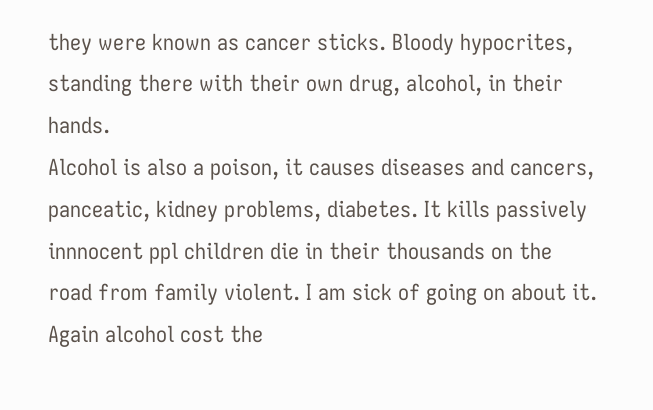they were known as cancer sticks. Bloody hypocrites, standing there with their own drug, alcohol, in their hands.
Alcohol is also a poison, it causes diseases and cancers, panceatic, kidney problems, diabetes. It kills passively innnocent ppl children die in their thousands on the road from family violent. I am sick of going on about it. Again alcohol cost the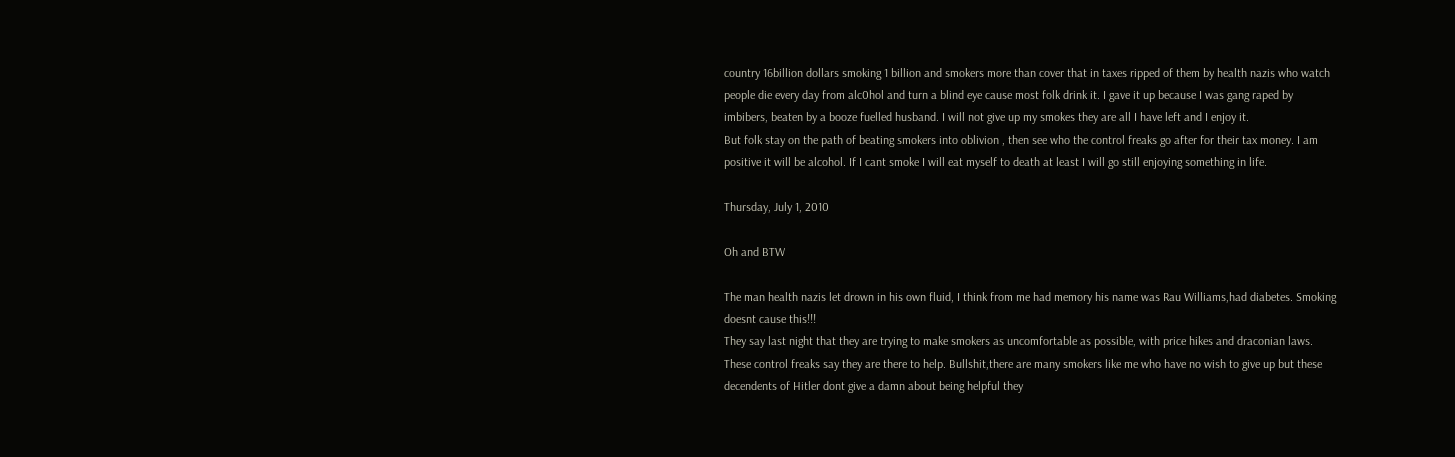country 16billion dollars smoking 1 billion and smokers more than cover that in taxes ripped of them by health nazis who watch people die every day from alc0hol and turn a blind eye cause most folk drink it. I gave it up because I was gang raped by imbibers, beaten by a booze fuelled husband. I will not give up my smokes they are all I have left and I enjoy it.
But folk stay on the path of beating smokers into oblivion , then see who the control freaks go after for their tax money. I am positive it will be alcohol. If I cant smoke I will eat myself to death at least I will go still enjoying something in life.

Thursday, July 1, 2010

Oh and BTW

The man health nazis let drown in his own fluid, I think from me had memory his name was Rau Williams,had diabetes. Smoking doesnt cause this!!!
They say last night that they are trying to make smokers as uncomfortable as possible, with price hikes and draconian laws. These control freaks say they are there to help. Bullshit,there are many smokers like me who have no wish to give up but these decendents of Hitler dont give a damn about being helpful they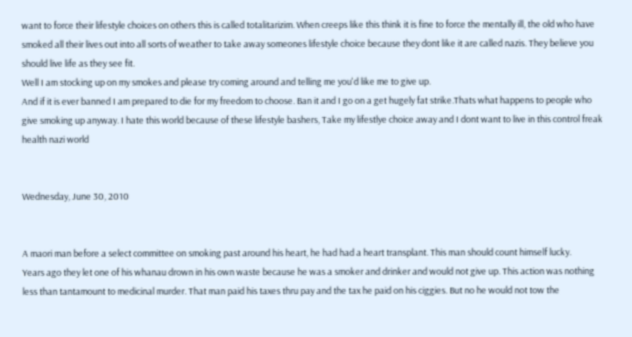want to force their lifestyle choices on others this is called totalitarizim. When creeps like this think it is fine to force the mentally ill, the old who have smoked all their lives out into all sorts of weather to take away someones lifestyle choice because they dont like it are called nazis. They believe you should live life as they see fit.
Well I am stocking up on my smokes and please try coming around and telling me you'd like me to give up.
And if it is ever banned I am prepared to die for my freedom to choose. Ban it and I go on a get hugely fat strike.Thats what happens to people who give smoking up anyway. I hate this world because of these lifestyle bashers, Take my lifestlye choice away and I dont want to live in this control freak health nazi world


Wednesday, June 30, 2010


A maori man before a select committee on smoking past around his heart, he had had a heart transplant. This man should count himself lucky.
Years ago they let one of his whanau drown in his own waste because he was a smoker and drinker and would not give up. This action was nothing less than tantamount to medicinal murder. That man paid his taxes thru pay and the tax he paid on his ciggies. But no he would not tow the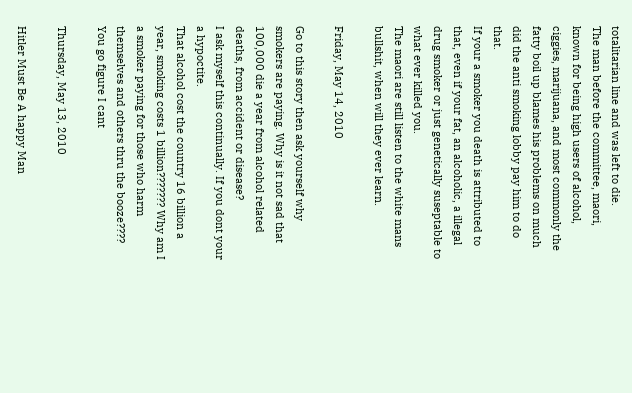totalitarian line and was left to die.
The man before the committee, maori, known for being high users of alcohol, ciggies, marijuana, and most commonly the fatty boil up blames his problems on much did the anti smoking lobby pay him to do that.
If your a smoker you death is attributed to that, even if your fat, an alcoholic, a illegal drug smoker or just genetically suseptable to what ever killed you.
The maori are still listen to the white mans bullshit, when will they ever learn.

Friday, May 14, 2010

Go to this story then ask yourself why smokers are paying. Why is it not sad that 100,000 die a year from alcohol related deaths, from accident or disease?
I ask myself this continually. If you dont your a hypoctite.
That alcohol cost the country 16 billion a year, smoking costs 1 billion??????? Why am I a smoker paying for those who harm themselves and others thru the booze????
You go figure I cant

Thursday, May 13, 2010

Hitler Must Be A happy Man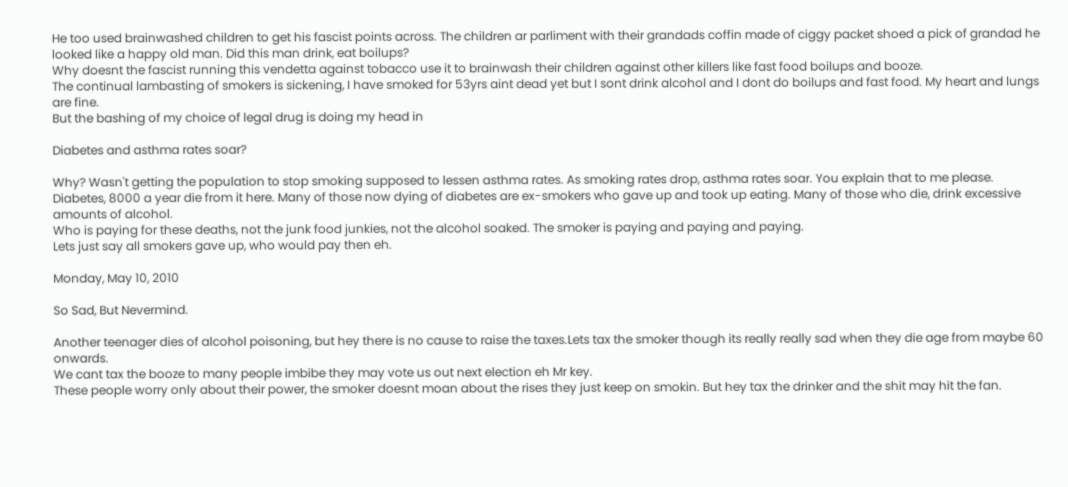He too used brainwashed children to get his fascist points across. The children ar parliment with their grandads coffin made of ciggy packet shoed a pick of grandad he looked like a happy old man. Did this man drink, eat boilups?
Why doesnt the fascist running this vendetta against tobacco use it to brainwash their children against other killers like fast food boilups and booze.
The continual lambasting of smokers is sickening, I have smoked for 53yrs aint dead yet but I sont drink alcohol and I dont do boilups and fast food. My heart and lungs are fine.
But the bashing of my choice of legal drug is doing my head in

Diabetes and asthma rates soar?

Why? Wasn't getting the population to stop smoking supposed to lessen asthma rates. As smoking rates drop, asthma rates soar. You explain that to me please.
Diabetes, 8000 a year die from it here. Many of those now dying of diabetes are ex-smokers who gave up and took up eating. Many of those who die, drink excessive amounts of alcohol.
Who is paying for these deaths, not the junk food junkies, not the alcohol soaked. The smoker is paying and paying and paying.
Lets just say all smokers gave up, who would pay then eh.

Monday, May 10, 2010

So Sad, But Nevermind.

Another teenager dies of alcohol poisoning, but hey there is no cause to raise the taxes.Lets tax the smoker though its really really sad when they die age from maybe 60 onwards.
We cant tax the booze to many people imbibe they may vote us out next election eh Mr key.
These people worry only about their power, the smoker doesnt moan about the rises they just keep on smokin. But hey tax the drinker and the shit may hit the fan.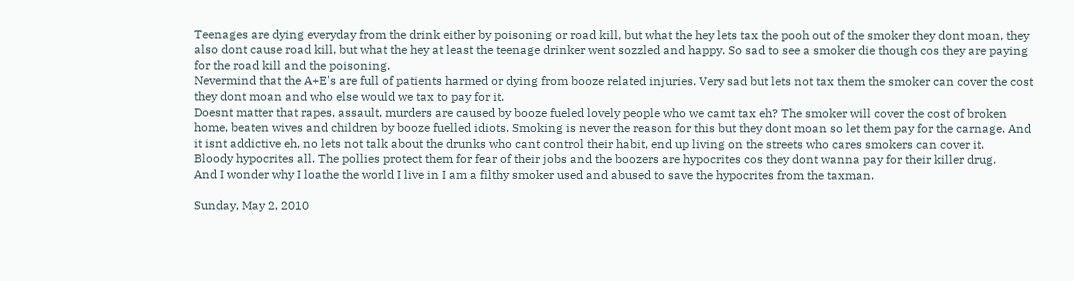Teenages are dying everyday from the drink either by poisoning or road kill, but what the hey lets tax the pooh out of the smoker they dont moan, they also dont cause road kill, but what the hey at least the teenage drinker went sozzled and happy. So sad to see a smoker die though cos they are paying for the road kill and the poisoning.
Nevermind that the A+E's are full of patients harmed or dying from booze related injuries. Very sad but lets not tax them the smoker can cover the cost they dont moan and who else would we tax to pay for it.
Doesnt matter that rapes, assault, murders are caused by booze fueled lovely people who we camt tax eh? The smoker will cover the cost of broken home, beaten wives and children by booze fuelled idiots. Smoking is never the reason for this but they dont moan so let them pay for the carnage. And it isnt addictive eh, no lets not talk about the drunks who cant control their habit, end up living on the streets who cares smokers can cover it.
Bloody hypocrites all. The pollies protect them for fear of their jobs and the boozers are hypocrites cos they dont wanna pay for their killer drug.
And I wonder why I loathe the world I live in I am a filthy smoker used and abused to save the hypocrites from the taxman.

Sunday, May 2, 2010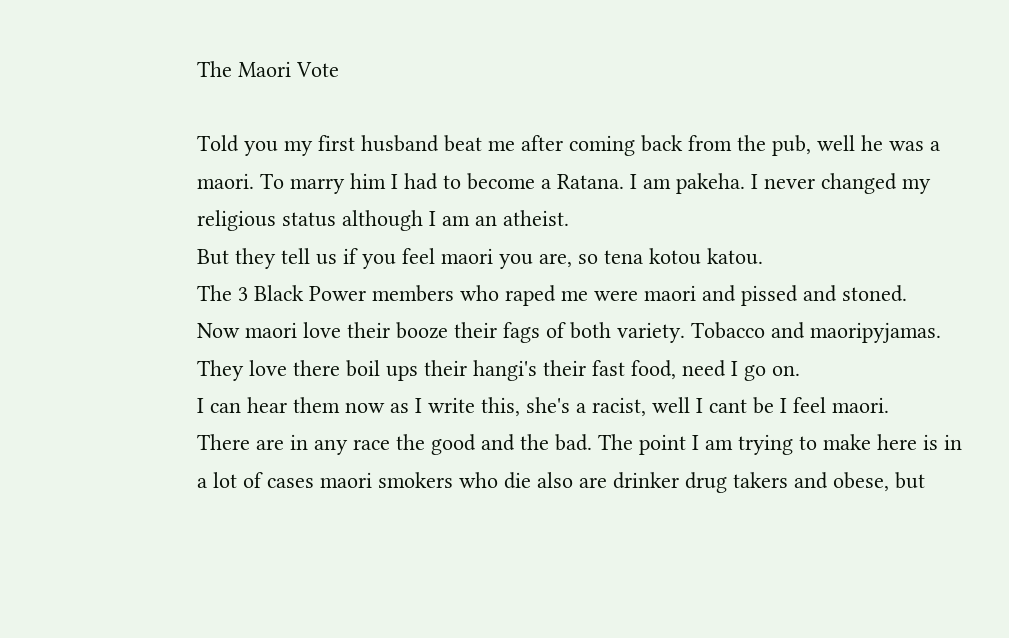The Maori Vote

Told you my first husband beat me after coming back from the pub, well he was a maori. To marry him I had to become a Ratana. I am pakeha. I never changed my religious status although I am an atheist.
But they tell us if you feel maori you are, so tena kotou katou.
The 3 Black Power members who raped me were maori and pissed and stoned.
Now maori love their booze their fags of both variety. Tobacco and maoripyjamas. They love there boil ups their hangi's their fast food, need I go on.
I can hear them now as I write this, she's a racist, well I cant be I feel maori.
There are in any race the good and the bad. The point I am trying to make here is in a lot of cases maori smokers who die also are drinker drug takers and obese, but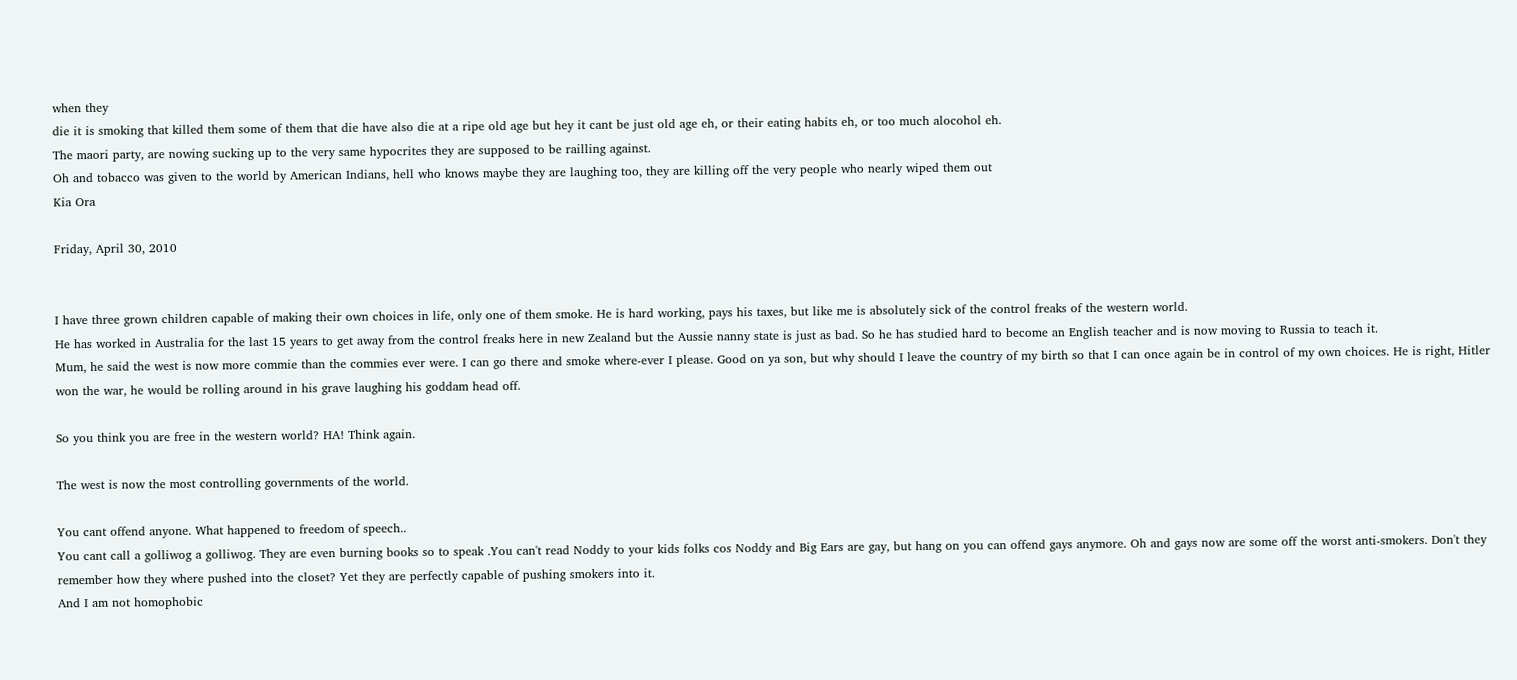when they
die it is smoking that killed them some of them that die have also die at a ripe old age but hey it cant be just old age eh, or their eating habits eh, or too much alocohol eh.
The maori party, are nowing sucking up to the very same hypocrites they are supposed to be railling against.
Oh and tobacco was given to the world by American Indians, hell who knows maybe they are laughing too, they are killing off the very people who nearly wiped them out
Kia Ora

Friday, April 30, 2010


I have three grown children capable of making their own choices in life, only one of them smoke. He is hard working, pays his taxes, but like me is absolutely sick of the control freaks of the western world.
He has worked in Australia for the last 15 years to get away from the control freaks here in new Zealand but the Aussie nanny state is just as bad. So he has studied hard to become an English teacher and is now moving to Russia to teach it.
Mum, he said the west is now more commie than the commies ever were. I can go there and smoke where-ever I please. Good on ya son, but why should I leave the country of my birth so that I can once again be in control of my own choices. He is right, Hitler won the war, he would be rolling around in his grave laughing his goddam head off.

So you think you are free in the western world? HA! Think again.

The west is now the most controlling governments of the world.

You cant offend anyone. What happened to freedom of speech..
You cant call a golliwog a golliwog. They are even burning books so to speak .You can't read Noddy to your kids folks cos Noddy and Big Ears are gay, but hang on you can offend gays anymore. Oh and gays now are some off the worst anti-smokers. Don't they remember how they where pushed into the closet? Yet they are perfectly capable of pushing smokers into it.
And I am not homophobic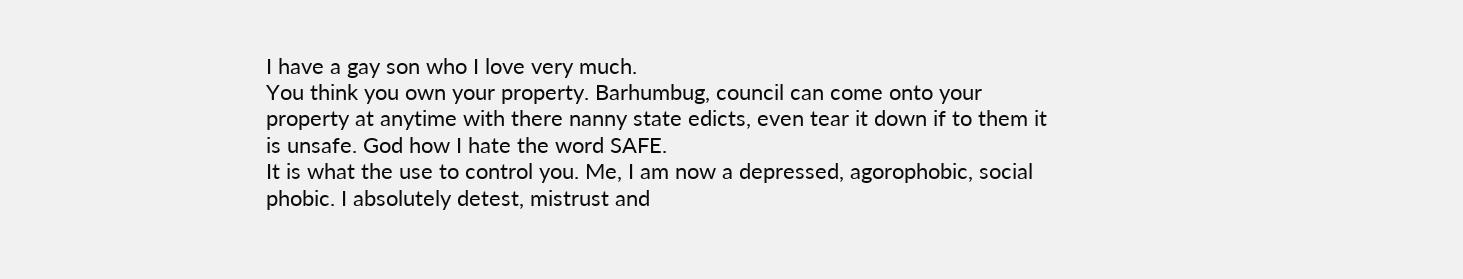I have a gay son who I love very much.
You think you own your property. Barhumbug, council can come onto your property at anytime with there nanny state edicts, even tear it down if to them it is unsafe. God how I hate the word SAFE.
It is what the use to control you. Me, I am now a depressed, agorophobic, social phobic. I absolutely detest, mistrust and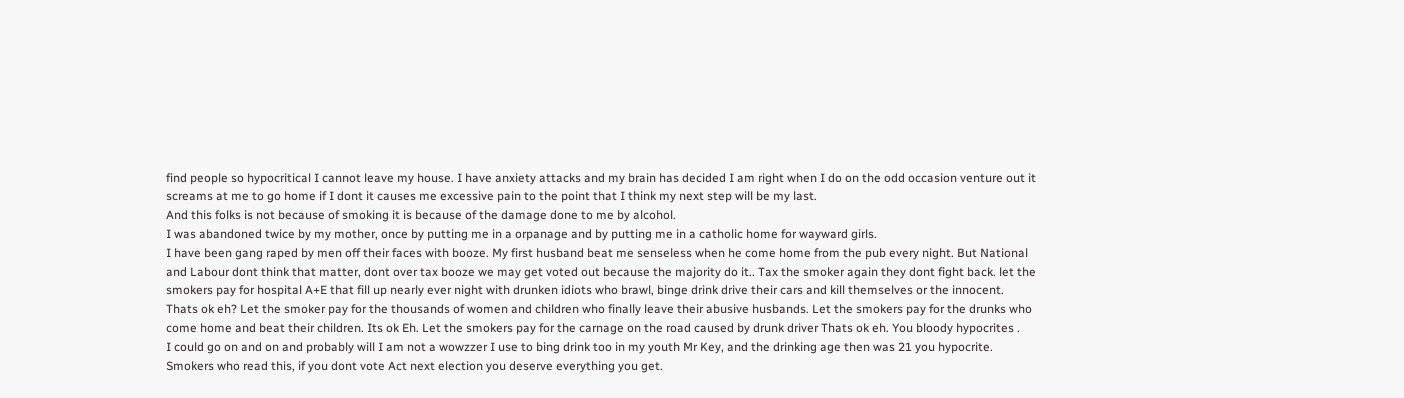find people so hypocritical I cannot leave my house. I have anxiety attacks and my brain has decided I am right when I do on the odd occasion venture out it screams at me to go home if I dont it causes me excessive pain to the point that I think my next step will be my last.
And this folks is not because of smoking it is because of the damage done to me by alcohol.
I was abandoned twice by my mother, once by putting me in a orpanage and by putting me in a catholic home for wayward girls.
I have been gang raped by men off their faces with booze. My first husband beat me senseless when he come home from the pub every night. But National and Labour dont think that matter, dont over tax booze we may get voted out because the majority do it.. Tax the smoker again they dont fight back. let the smokers pay for hospital A+E that fill up nearly ever night with drunken idiots who brawl, binge drink drive their cars and kill themselves or the innocent.
Thats ok eh? Let the smoker pay for the thousands of women and children who finally leave their abusive husbands. Let the smokers pay for the drunks who come home and beat their children. Its ok Eh. Let the smokers pay for the carnage on the road caused by drunk driver Thats ok eh. You bloody hypocrites .
I could go on and on and probably will I am not a wowzzer I use to bing drink too in my youth Mr Key, and the drinking age then was 21 you hypocrite.
Smokers who read this, if you dont vote Act next election you deserve everything you get.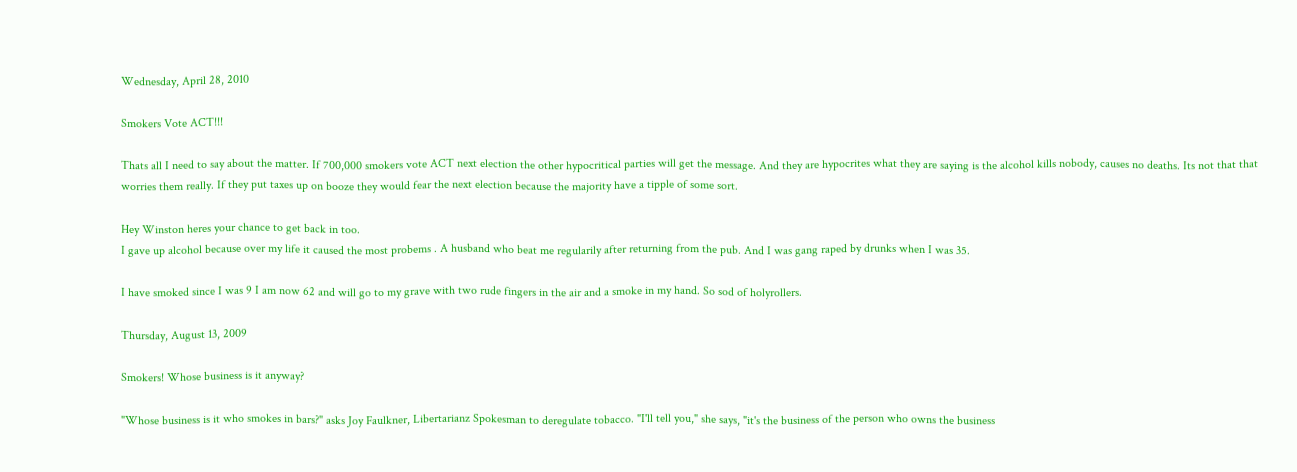Wednesday, April 28, 2010

Smokers Vote ACT!!!

Thats all I need to say about the matter. If 700,000 smokers vote ACT next election the other hypocritical parties will get the message. And they are hypocrites what they are saying is the alcohol kills nobody, causes no deaths. Its not that that worries them really. If they put taxes up on booze they would fear the next election because the majority have a tipple of some sort.

Hey Winston heres your chance to get back in too.
I gave up alcohol because over my life it caused the most probems . A husband who beat me regularily after returning from the pub. And I was gang raped by drunks when I was 35.

I have smoked since I was 9 I am now 62 and will go to my grave with two rude fingers in the air and a smoke in my hand. So sod of holyrollers.

Thursday, August 13, 2009

Smokers! Whose business is it anyway?

"Whose business is it who smokes in bars?" asks Joy Faulkner, Libertarianz Spokesman to deregulate tobacco. "I'll tell you," she says, "it's the business of the person who owns the business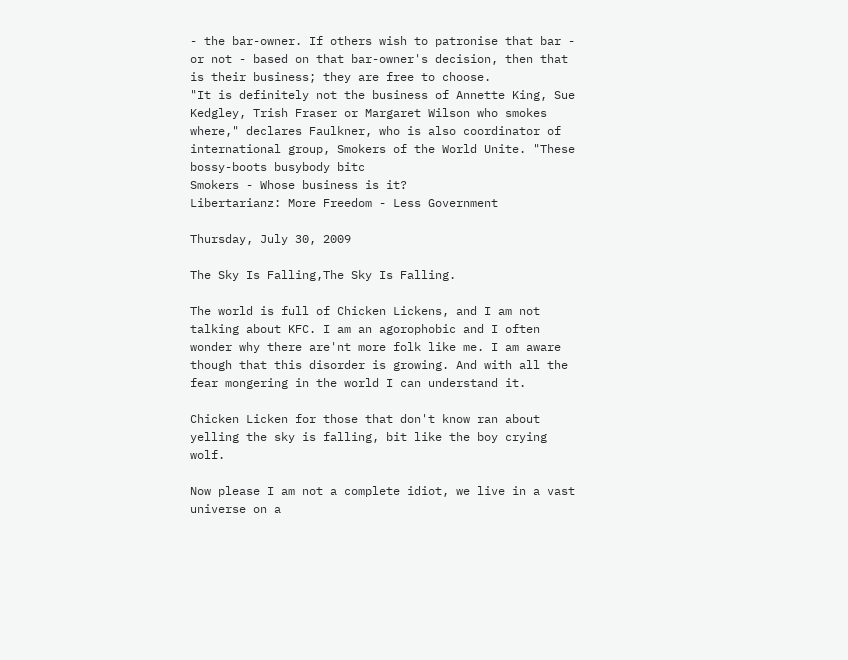- the bar-owner. If others wish to patronise that bar - or not - based on that bar-owner's decision, then that is their business; they are free to choose.
"It is definitely not the business of Annette King, Sue Kedgley, Trish Fraser or Margaret Wilson who smokes where," declares Faulkner, who is also coordinator of international group, Smokers of the World Unite. "These bossy-boots busybody bitc
Smokers - Whose business is it?
Libertarianz: More Freedom - Less Government

Thursday, July 30, 2009

The Sky Is Falling,The Sky Is Falling.

The world is full of Chicken Lickens, and I am not talking about KFC. I am an agorophobic and I often wonder why there are'nt more folk like me. I am aware though that this disorder is growing. And with all the fear mongering in the world I can understand it.

Chicken Licken for those that don't know ran about yelling the sky is falling, bit like the boy crying wolf.

Now please I am not a complete idiot, we live in a vast universe on a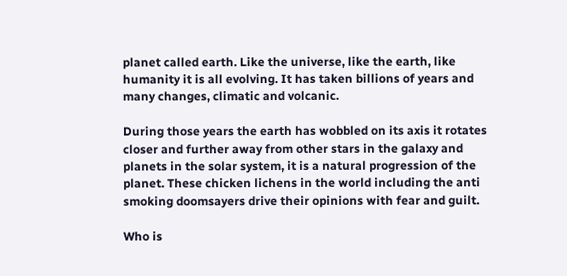planet called earth. Like the universe, like the earth, like humanity it is all evolving. It has taken billions of years and many changes, climatic and volcanic.

During those years the earth has wobbled on its axis it rotates closer and further away from other stars in the galaxy and planets in the solar system, it is a natural progression of the planet. These chicken lichens in the world including the anti smoking doomsayers drive their opinions with fear and guilt.

Who is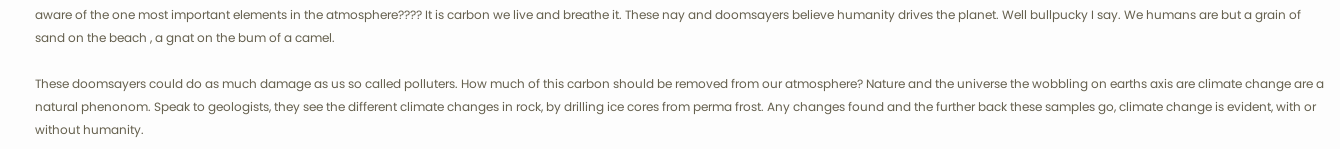aware of the one most important elements in the atmosphere???? It is carbon we live and breathe it. These nay and doomsayers believe humanity drives the planet. Well bullpucky I say. We humans are but a grain of sand on the beach , a gnat on the bum of a camel.

These doomsayers could do as much damage as us so called polluters. How much of this carbon should be removed from our atmosphere? Nature and the universe the wobbling on earths axis are climate change are a natural phenonom. Speak to geologists, they see the different climate changes in rock, by drilling ice cores from perma frost. Any changes found and the further back these samples go, climate change is evident, with or without humanity.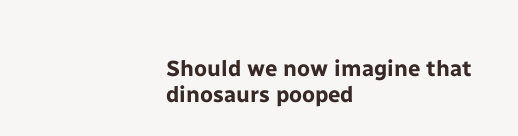Should we now imagine that dinosaurs pooped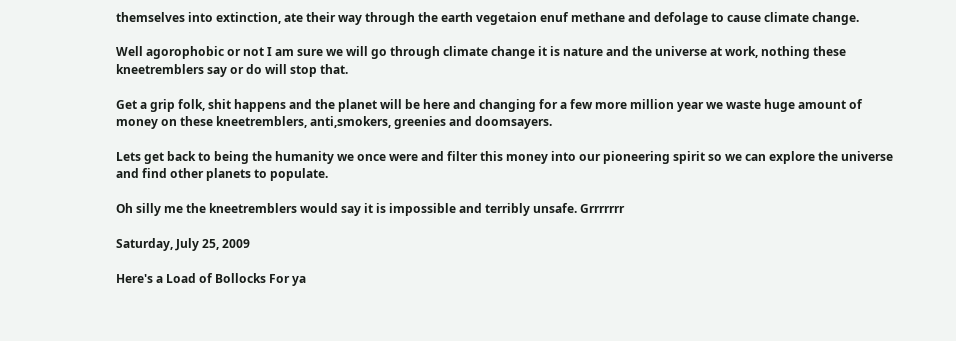themselves into extinction, ate their way through the earth vegetaion enuf methane and defolage to cause climate change.

Well agorophobic or not I am sure we will go through climate change it is nature and the universe at work, nothing these kneetremblers say or do will stop that.

Get a grip folk, shit happens and the planet will be here and changing for a few more million year we waste huge amount of money on these kneetremblers, anti,smokers, greenies and doomsayers.

Lets get back to being the humanity we once were and filter this money into our pioneering spirit so we can explore the universe and find other planets to populate.

Oh silly me the kneetremblers would say it is impossible and terribly unsafe. Grrrrrrr

Saturday, July 25, 2009

Here's a Load of Bollocks For ya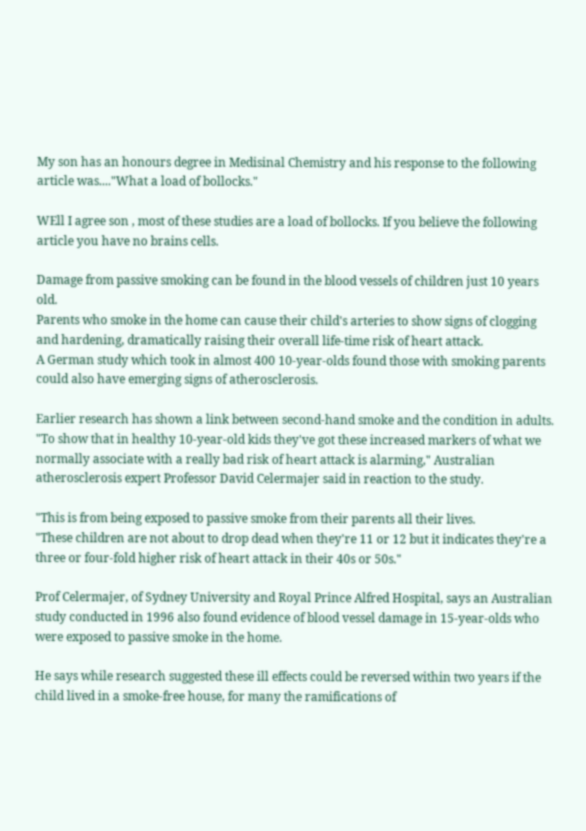My son has an honours degree in Medisinal Chemistry and his response to the following article was...."What a load of bollocks."

WEll I agree son , most of these studies are a load of bollocks. If you believe the following article you have no brains cells.

Damage from passive smoking can be found in the blood vessels of children just 10 years old.
Parents who smoke in the home can cause their child's arteries to show signs of clogging and hardening, dramatically raising their overall life-time risk of heart attack.
A German study which took in almost 400 10-year-olds found those with smoking parents could also have emerging signs of atherosclerosis.

Earlier research has shown a link between second-hand smoke and the condition in adults.
"To show that in healthy 10-year-old kids they've got these increased markers of what we normally associate with a really bad risk of heart attack is alarming," Australian atherosclerosis expert Professor David Celermajer said in reaction to the study.

"This is from being exposed to passive smoke from their parents all their lives.
"These children are not about to drop dead when they're 11 or 12 but it indicates they're a three or four-fold higher risk of heart attack in their 40s or 50s."

Prof Celermajer, of Sydney University and Royal Prince Alfred Hospital, says an Australian study conducted in 1996 also found evidence of blood vessel damage in 15-year-olds who were exposed to passive smoke in the home.

He says while research suggested these ill effects could be reversed within two years if the child lived in a smoke-free house, for many the ramifications of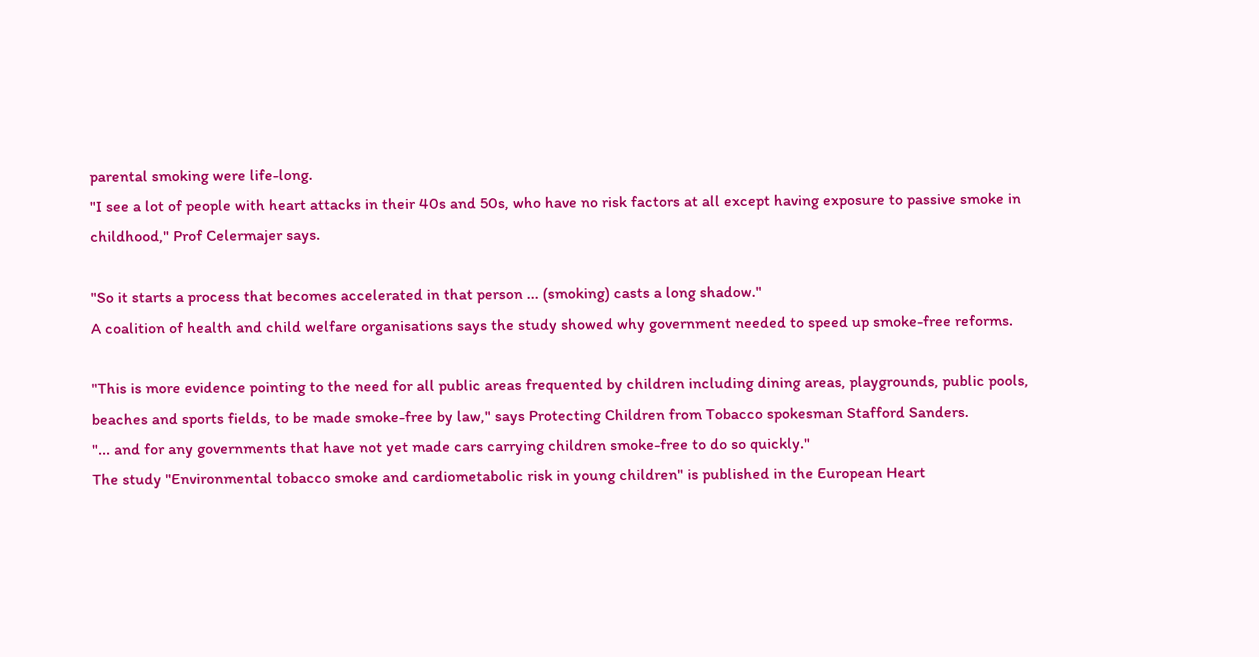parental smoking were life-long.
"I see a lot of people with heart attacks in their 40s and 50s, who have no risk factors at all except having exposure to passive smoke in childhood," Prof Celermajer says.

"So it starts a process that becomes accelerated in that person ... (smoking) casts a long shadow."
A coalition of health and child welfare organisations says the study showed why government needed to speed up smoke-free reforms.

"This is more evidence pointing to the need for all public areas frequented by children including dining areas, playgrounds, public pools, beaches and sports fields, to be made smoke-free by law," says Protecting Children from Tobacco spokesman Stafford Sanders.
"... and for any governments that have not yet made cars carrying children smoke-free to do so quickly."
The study "Environmental tobacco smoke and cardiometabolic risk in young children" is published in the European Heart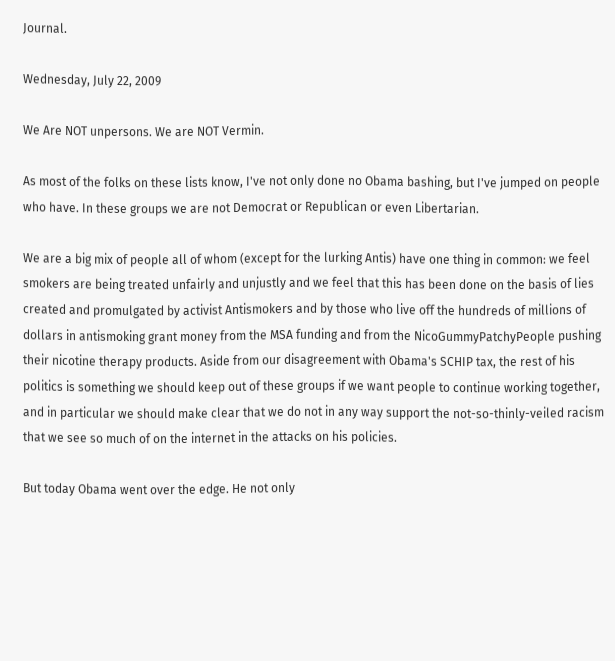Journal.

Wednesday, July 22, 2009

We Are NOT unpersons. We are NOT Vermin.

As most of the folks on these lists know, I've not only done no Obama bashing, but I've jumped on people who have. In these groups we are not Democrat or Republican or even Libertarian.

We are a big mix of people all of whom (except for the lurking Antis) have one thing in common: we feel smokers are being treated unfairly and unjustly and we feel that this has been done on the basis of lies created and promulgated by activist Antismokers and by those who live off the hundreds of millions of dollars in antismoking grant money from the MSA funding and from the NicoGummyPatchyPeople pushing their nicotine therapy products. Aside from our disagreement with Obama's SCHIP tax, the rest of his politics is something we should keep out of these groups if we want people to continue working together, and in particular we should make clear that we do not in any way support the not-so-thinly-veiled racism that we see so much of on the internet in the attacks on his policies.

But today Obama went over the edge. He not only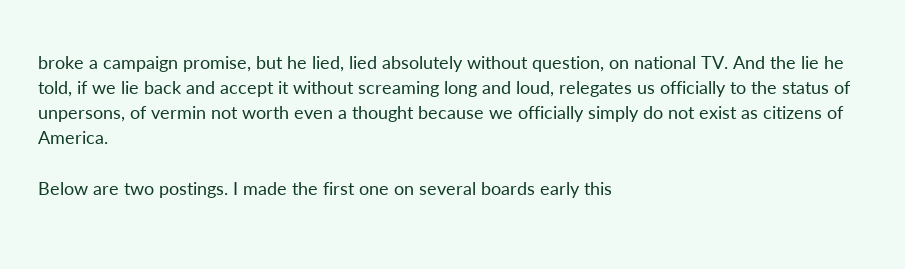broke a campaign promise, but he lied, lied absolutely without question, on national TV. And the lie he told, if we lie back and accept it without screaming long and loud, relegates us officially to the status of unpersons, of vermin not worth even a thought because we officially simply do not exist as citizens of America.

Below are two postings. I made the first one on several boards early this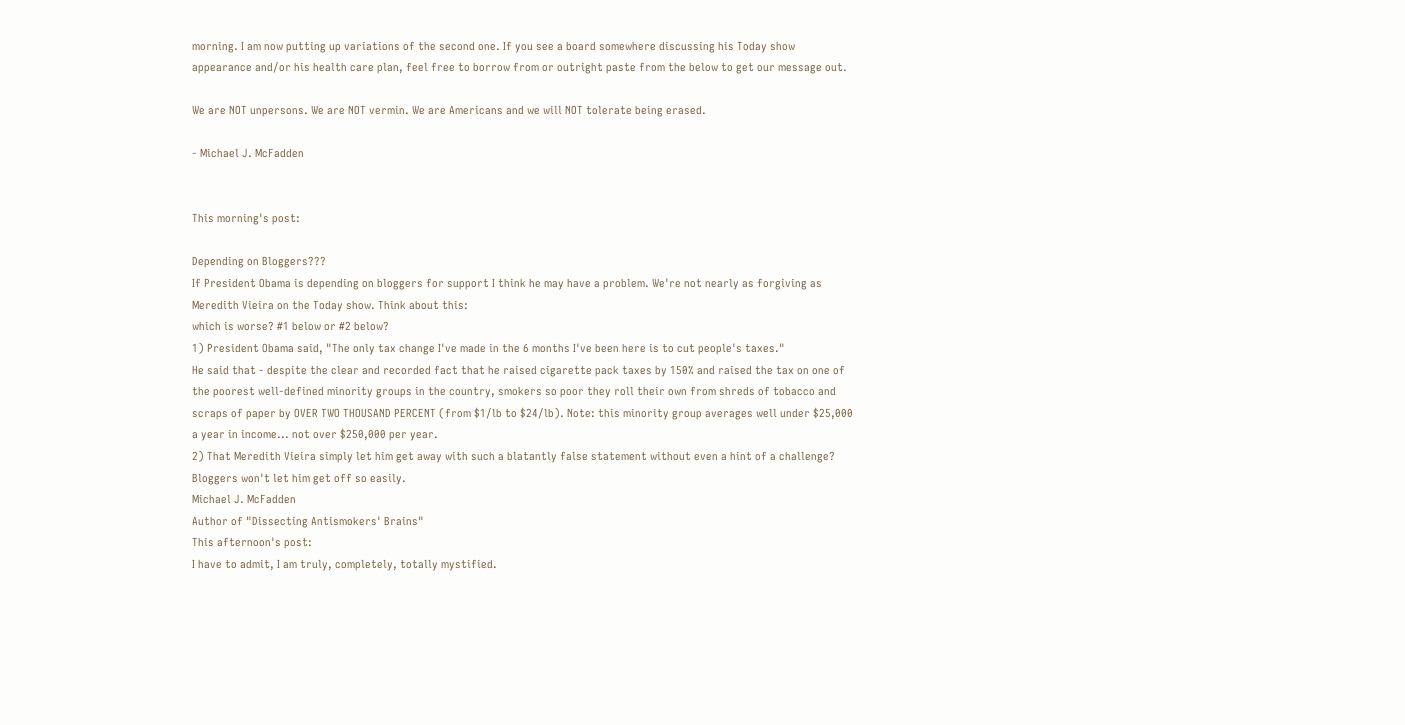morning. I am now putting up variations of the second one. If you see a board somewhere discussing his Today show appearance and/or his health care plan, feel free to borrow from or outright paste from the below to get our message out.

We are NOT unpersons. We are NOT vermin. We are Americans and we will NOT tolerate being erased.

- Michael J. McFadden


This morning's post:

Depending on Bloggers???
If President Obama is depending on bloggers for support I think he may have a problem. We're not nearly as forgiving as Meredith Vieira on the Today show. Think about this:
which is worse? #1 below or #2 below?
1) President Obama said, "The only tax change I've made in the 6 months I've been here is to cut people's taxes."
He said that - despite the clear and recorded fact that he raised cigarette pack taxes by 150% and raised the tax on one of the poorest well-defined minority groups in the country, smokers so poor they roll their own from shreds of tobacco and scraps of paper by OVER TWO THOUSAND PERCENT (from $1/lb to $24/lb). Note: this minority group averages well under $25,000 a year in income... not over $250,000 per year.
2) That Meredith Vieira simply let him get away with such a blatantly false statement without even a hint of a challenge?
Bloggers won't let him get off so easily.
Michael J. McFadden
Author of "Dissecting Antismokers' Brains"
This afternoon's post:
I have to admit, I am truly, completely, totally mystified.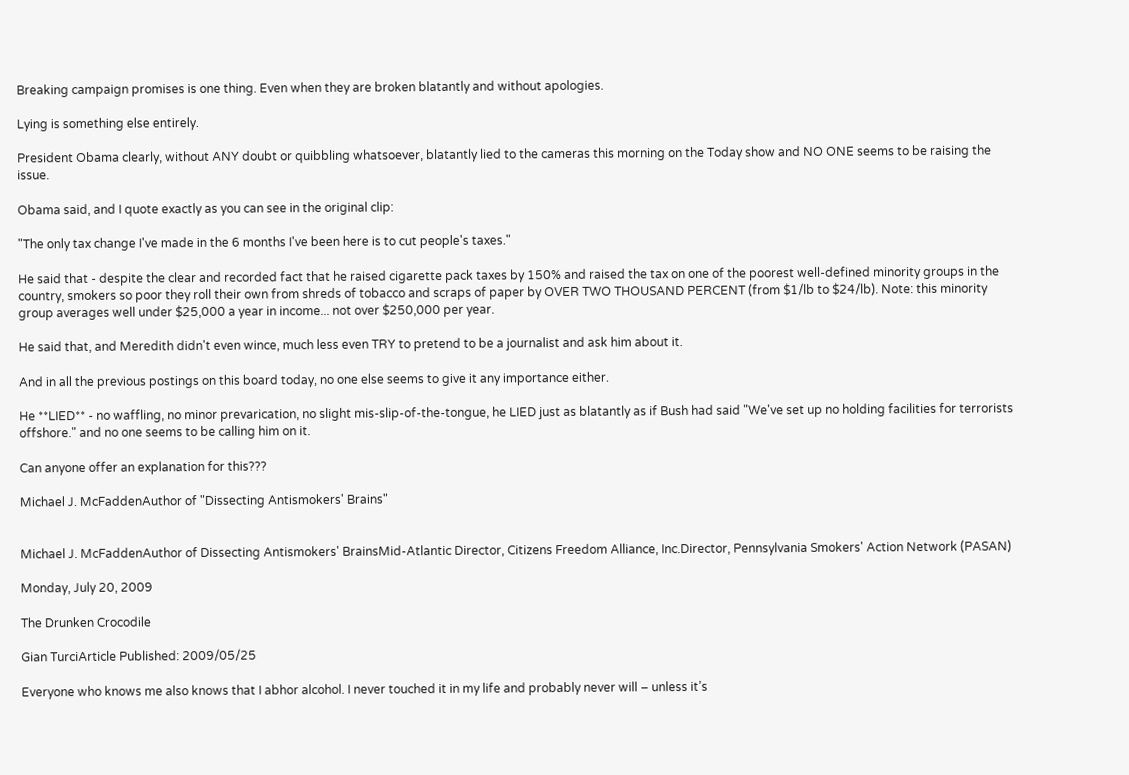Breaking campaign promises is one thing. Even when they are broken blatantly and without apologies.

Lying is something else entirely.

President Obama clearly, without ANY doubt or quibbling whatsoever, blatantly lied to the cameras this morning on the Today show and NO ONE seems to be raising the issue.

Obama said, and I quote exactly as you can see in the original clip:

"The only tax change I've made in the 6 months I've been here is to cut people's taxes."

He said that - despite the clear and recorded fact that he raised cigarette pack taxes by 150% and raised the tax on one of the poorest well-defined minority groups in the country, smokers so poor they roll their own from shreds of tobacco and scraps of paper by OVER TWO THOUSAND PERCENT (from $1/lb to $24/lb). Note: this minority group averages well under $25,000 a year in income... not over $250,000 per year.

He said that, and Meredith didn't even wince, much less even TRY to pretend to be a journalist and ask him about it.

And in all the previous postings on this board today, no one else seems to give it any importance either.

He **LIED** - no waffling, no minor prevarication, no slight mis-slip-of-the-tongue, he LIED just as blatantly as if Bush had said "We've set up no holding facilities for terrorists offshore." and no one seems to be calling him on it.

Can anyone offer an explanation for this???

Michael J. McFaddenAuthor of "Dissecting Antismokers' Brains"


Michael J. McFaddenAuthor of Dissecting Antismokers' BrainsMid-Atlantic Director, Citizens Freedom Alliance, Inc.Director, Pennsylvania Smokers' Action Network (PASAN)

Monday, July 20, 2009

The Drunken Crocodile

Gian TurciArticle Published: 2009/05/25

Everyone who knows me also knows that I abhor alcohol. I never touched it in my life and probably never will – unless it’s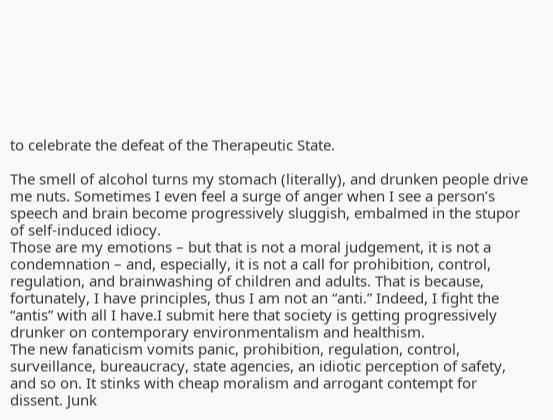to celebrate the defeat of the Therapeutic State.

The smell of alcohol turns my stomach (literally), and drunken people drive me nuts. Sometimes I even feel a surge of anger when I see a person’s speech and brain become progressively sluggish, embalmed in the stupor of self-induced idiocy.
Those are my emotions – but that is not a moral judgement, it is not a condemnation – and, especially, it is not a call for prohibition, control, regulation, and brainwashing of children and adults. That is because, fortunately, I have principles, thus I am not an “anti.” Indeed, I fight the “antis” with all I have.I submit here that society is getting progressively drunker on contemporary environmentalism and healthism.
The new fanaticism vomits panic, prohibition, regulation, control, surveillance, bureaucracy, state agencies, an idiotic perception of safety, and so on. It stinks with cheap moralism and arrogant contempt for dissent. Junk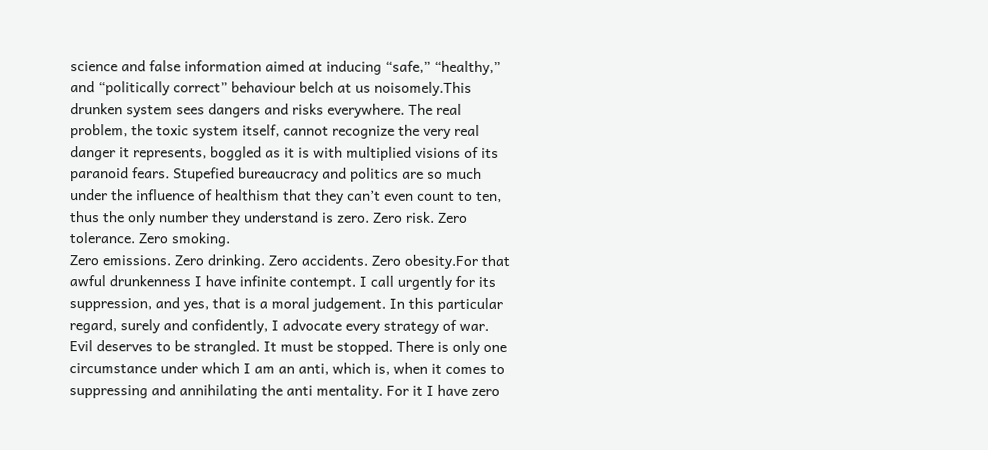science and false information aimed at inducing “safe,” “healthy,” and “politically correct” behaviour belch at us noisomely.This drunken system sees dangers and risks everywhere. The real problem, the toxic system itself, cannot recognize the very real danger it represents, boggled as it is with multiplied visions of its paranoid fears. Stupefied bureaucracy and politics are so much under the influence of healthism that they can’t even count to ten, thus the only number they understand is zero. Zero risk. Zero tolerance. Zero smoking.
Zero emissions. Zero drinking. Zero accidents. Zero obesity.For that awful drunkenness I have infinite contempt. I call urgently for its suppression, and yes, that is a moral judgement. In this particular regard, surely and confidently, I advocate every strategy of war. Evil deserves to be strangled. It must be stopped. There is only one circumstance under which I am an anti, which is, when it comes to suppressing and annihilating the anti mentality. For it I have zero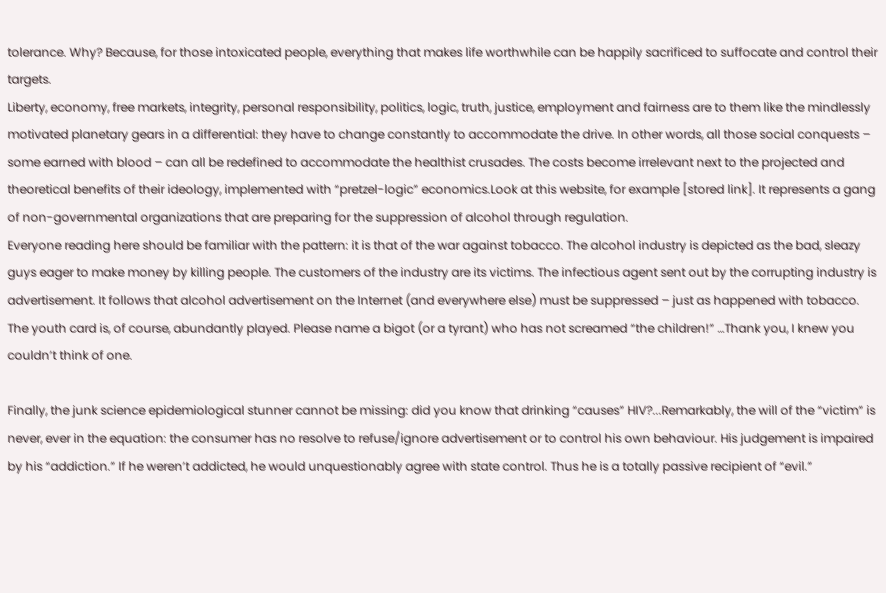tolerance. Why? Because, for those intoxicated people, everything that makes life worthwhile can be happily sacrificed to suffocate and control their targets.
Liberty, economy, free markets, integrity, personal responsibility, politics, logic, truth, justice, employment and fairness are to them like the mindlessly motivated planetary gears in a differential: they have to change constantly to accommodate the drive. In other words, all those social conquests – some earned with blood – can all be redefined to accommodate the healthist crusades. The costs become irrelevant next to the projected and theoretical benefits of their ideology, implemented with “pretzel-logic” economics.Look at this website, for example [stored link]. It represents a gang of non-governmental organizations that are preparing for the suppression of alcohol through regulation.
Everyone reading here should be familiar with the pattern: it is that of the war against tobacco. The alcohol industry is depicted as the bad, sleazy guys eager to make money by killing people. The customers of the industry are its victims. The infectious agent sent out by the corrupting industry is advertisement. It follows that alcohol advertisement on the Internet (and everywhere else) must be suppressed – just as happened with tobacco.
The youth card is, of course, abundantly played. Please name a bigot (or a tyrant) who has not screamed “the children!” …Thank you, I knew you couldn’t think of one.

Finally, the junk science epidemiological stunner cannot be missing: did you know that drinking “causes” HIV?...Remarkably, the will of the “victim” is never, ever in the equation: the consumer has no resolve to refuse/ignore advertisement or to control his own behaviour. His judgement is impaired by his “addiction.” If he weren’t addicted, he would unquestionably agree with state control. Thus he is a totally passive recipient of “evil.”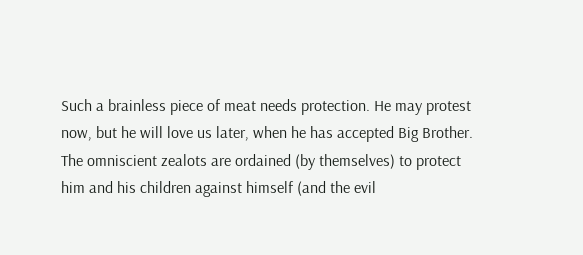Such a brainless piece of meat needs protection. He may protest now, but he will love us later, when he has accepted Big Brother. The omniscient zealots are ordained (by themselves) to protect him and his children against himself (and the evil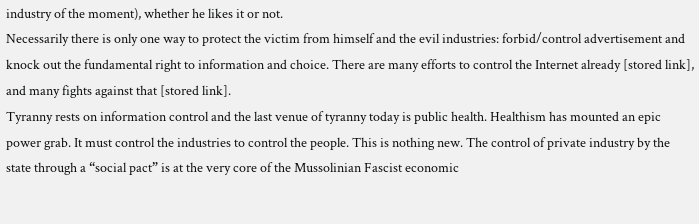industry of the moment), whether he likes it or not.
Necessarily there is only one way to protect the victim from himself and the evil industries: forbid/control advertisement and knock out the fundamental right to information and choice. There are many efforts to control the Internet already [stored link], and many fights against that [stored link].
Tyranny rests on information control and the last venue of tyranny today is public health. Healthism has mounted an epic power grab. It must control the industries to control the people. This is nothing new. The control of private industry by the state through a “social pact” is at the very core of the Mussolinian Fascist economic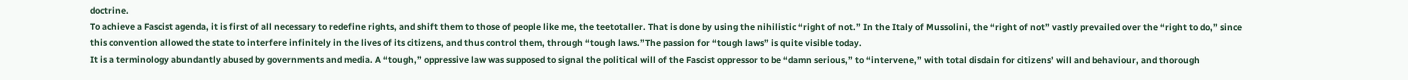doctrine.
To achieve a Fascist agenda, it is first of all necessary to redefine rights, and shift them to those of people like me, the teetotaller. That is done by using the nihilistic “right of not.” In the Italy of Mussolini, the “right of not” vastly prevailed over the “right to do,” since this convention allowed the state to interfere infinitely in the lives of its citizens, and thus control them, through “tough laws.”The passion for “tough laws” is quite visible today.
It is a terminology abundantly abused by governments and media. A “tough,” oppressive law was supposed to signal the political will of the Fascist oppressor to be “damn serious,” to “intervene,” with total disdain for citizens’ will and behaviour, and thorough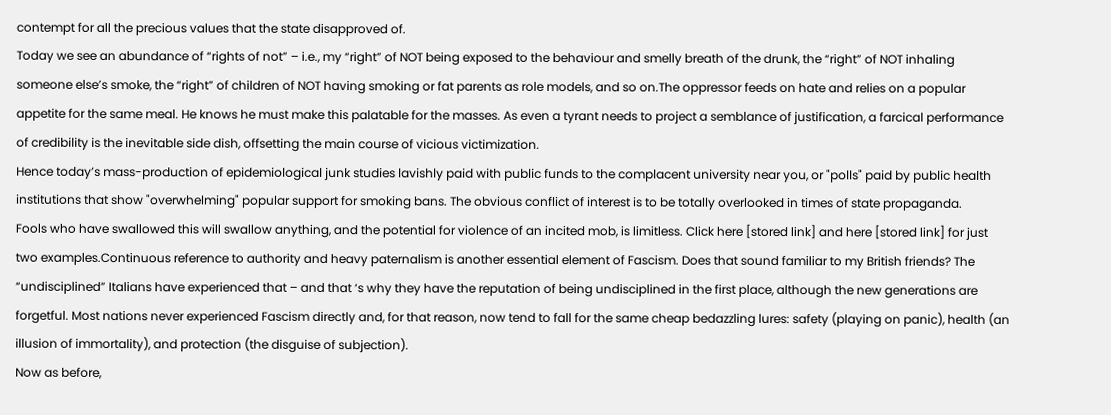contempt for all the precious values that the state disapproved of.
Today we see an abundance of “rights of not” – i.e., my “right” of NOT being exposed to the behaviour and smelly breath of the drunk, the “right” of NOT inhaling someone else’s smoke, the “right” of children of NOT having smoking or fat parents as role models, and so on.The oppressor feeds on hate and relies on a popular appetite for the same meal. He knows he must make this palatable for the masses. As even a tyrant needs to project a semblance of justification, a farcical performance of credibility is the inevitable side dish, offsetting the main course of vicious victimization.
Hence today’s mass-production of epidemiological junk studies lavishly paid with public funds to the complacent university near you, or "polls" paid by public health institutions that show "overwhelming" popular support for smoking bans. The obvious conflict of interest is to be totally overlooked in times of state propaganda.
Fools who have swallowed this will swallow anything, and the potential for violence of an incited mob, is limitless. Click here [stored link] and here [stored link] for just two examples.Continuous reference to authority and heavy paternalism is another essential element of Fascism. Does that sound familiar to my British friends? The “undisciplined” Italians have experienced that – and that ‘s why they have the reputation of being undisciplined in the first place, although the new generations are forgetful. Most nations never experienced Fascism directly and, for that reason, now tend to fall for the same cheap bedazzling lures: safety (playing on panic), health (an illusion of immortality), and protection (the disguise of subjection).
Now as before,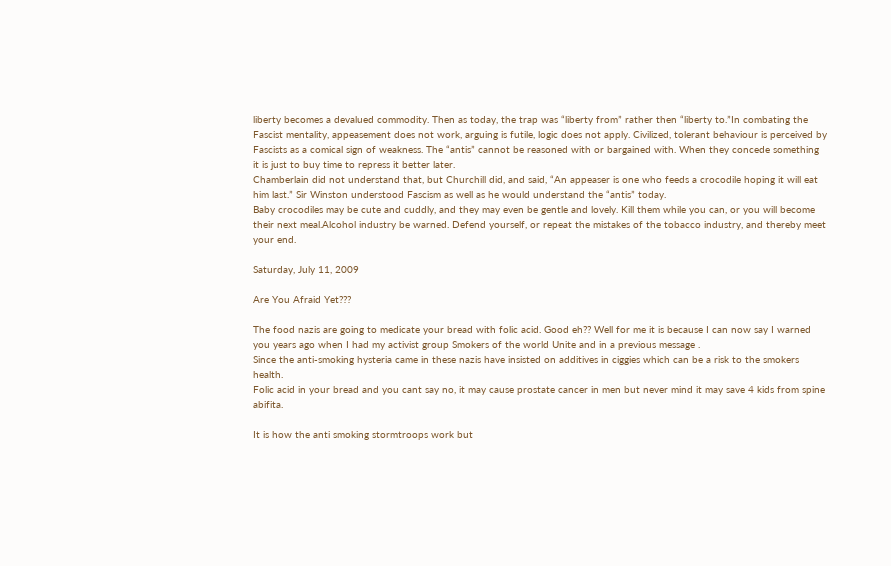liberty becomes a devalued commodity. Then as today, the trap was “liberty from” rather then “liberty to.”In combating the Fascist mentality, appeasement does not work, arguing is futile, logic does not apply. Civilized, tolerant behaviour is perceived by Fascists as a comical sign of weakness. The “antis” cannot be reasoned with or bargained with. When they concede something it is just to buy time to repress it better later.
Chamberlain did not understand that, but Churchill did, and said, “An appeaser is one who feeds a crocodile hoping it will eat him last.” Sir Winston understood Fascism as well as he would understand the “antis” today.
Baby crocodiles may be cute and cuddly, and they may even be gentle and lovely. Kill them while you can, or you will become their next meal.Alcohol industry be warned. Defend yourself, or repeat the mistakes of the tobacco industry, and thereby meet your end.

Saturday, July 11, 2009

Are You Afraid Yet???

The food nazis are going to medicate your bread with folic acid. Good eh?? Well for me it is because I can now say I warned you years ago when I had my activist group Smokers of the world Unite and in a previous message .
Since the anti-smoking hysteria came in these nazis have insisted on additives in ciggies which can be a risk to the smokers health.
Folic acid in your bread and you cant say no, it may cause prostate cancer in men but never mind it may save 4 kids from spine abifita.

It is how the anti smoking stormtroops work but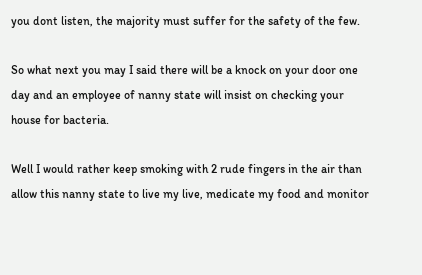you dont listen, the majority must suffer for the safety of the few.

So what next you may I said there will be a knock on your door one day and an employee of nanny state will insist on checking your house for bacteria.

Well I would rather keep smoking with 2 rude fingers in the air than allow this nanny state to live my live, medicate my food and monitor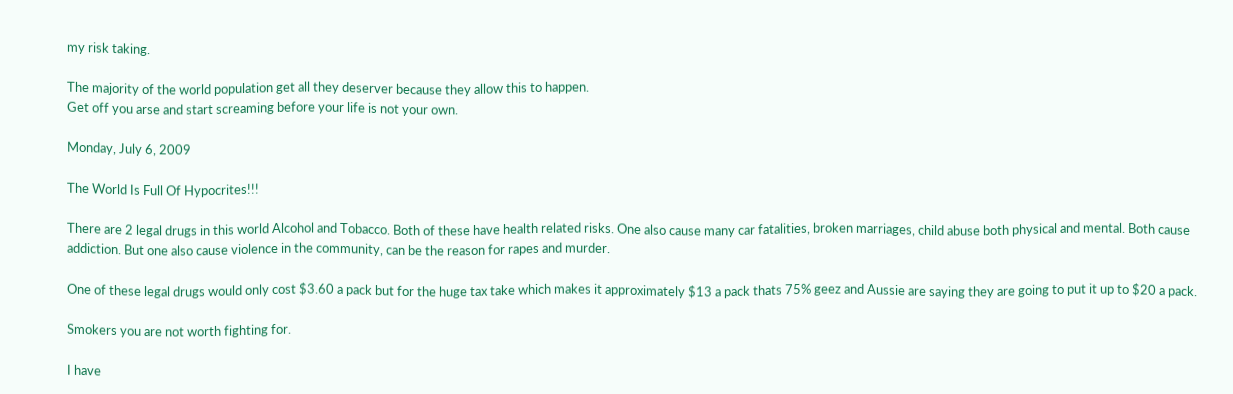my risk taking.

The majority of the world population get all they deserver because they allow this to happen.
Get off you arse and start screaming before your life is not your own.

Monday, July 6, 2009

The World Is Full Of Hypocrites!!!

There are 2 legal drugs in this world Alcohol and Tobacco. Both of these have health related risks. One also cause many car fatalities, broken marriages, child abuse both physical and mental. Both cause addiction. But one also cause violence in the community, can be the reason for rapes and murder.

One of these legal drugs would only cost $3.60 a pack but for the huge tax take which makes it approximately $13 a pack thats 75% geez and Aussie are saying they are going to put it up to $20 a pack.

Smokers you are not worth fighting for.

I have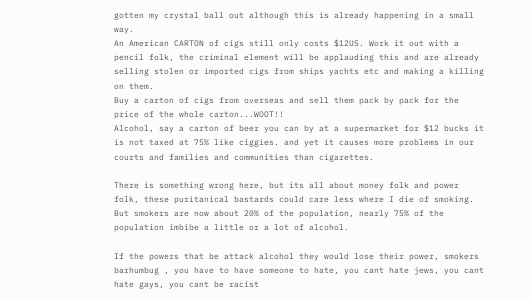gotten my crystal ball out although this is already happening in a small way.
An American CARTON of cigs still only costs $12US. Work it out with a pencil folk, the criminal element will be applauding this and are already selling stolen or imported cigs from ships yachts etc and making a killing on them.
Buy a carton of cigs from overseas and sell them pack by pack for the price of the whole carton...WOOT!!
Alcohol, say a carton of beer you can by at a supermarket for $12 bucks it is not taxed at 75% like ciggies. and yet it causes more problems in our courts and families and communities than cigarettes.

There is something wrong here, but its all about money folk and power folk, these puritanical bastards could care less where I die of smoking. But smokers are now about 20% of the population, nearly 75% of the population imbibe a little or a lot of alcohol.

If the powers that be attack alcohol they would lose their power, smokers barhumbug , you have to have someone to hate, you cant hate jews, you cant hate gays, you cant be racist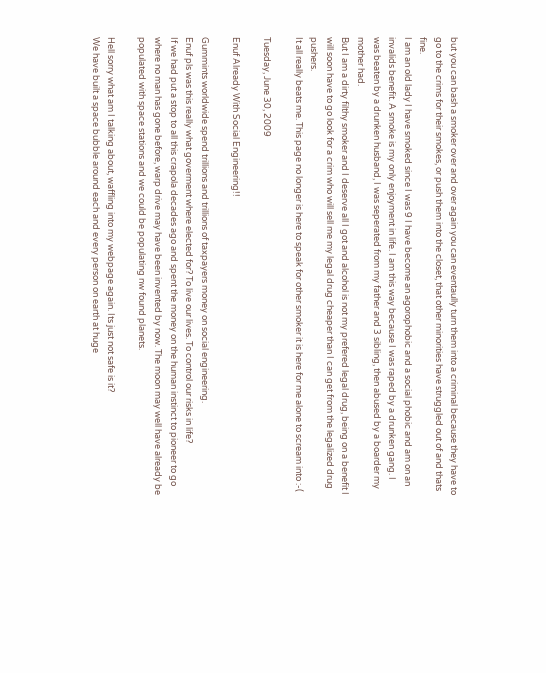but you can bash a smoker over and over again you can eventaully turn them into a criminal because they have to go to the crims for their smokes, or push them into the closet, that other minorities have struggled out of and thats fine.
I am an old lady I have smoked since I was 9 I have become an agorophobic and a social phobic and am on an invalids benefit. A smoke is my only enjoyment in life. I am this way because I was raped by a drunken gang. I was beaten by a drunken husband, I was seperated from my father and 3 sibling, then abused by a boarder my mother had.
But I am a dirty filthy smoker and I deserve all I got and alcohol is not my prefered legal drug, being on a benefit I will soon have to go look for a crim who will sell me my legal drug cheaper than I can get from the legalized drug pushers.
It all really beats me. This page no longer is here to speak for other smoker it is here for me alone to scream into :-(

Tuesday, June 30, 2009

Enuf Already With Social Engineering!!

Gummints worldwide spend trillions and trillions of taxpayers money on social engineering.
Enuf pls was this really what goverment where elected for? To live our lives. To control our risks in life?
If we had put a stop to all this crapola decades ago and spent the money on the human instinct to pioneer to go where no man has gone before, warp drive may have been invented by now. The moon may well have already be populated with space stations and we could be populating nw found planets.

Hell sorry what am I talking about, waffling into my webpage again. Its just not safe is it?
We have built a space bubble around each and every person on earth at huge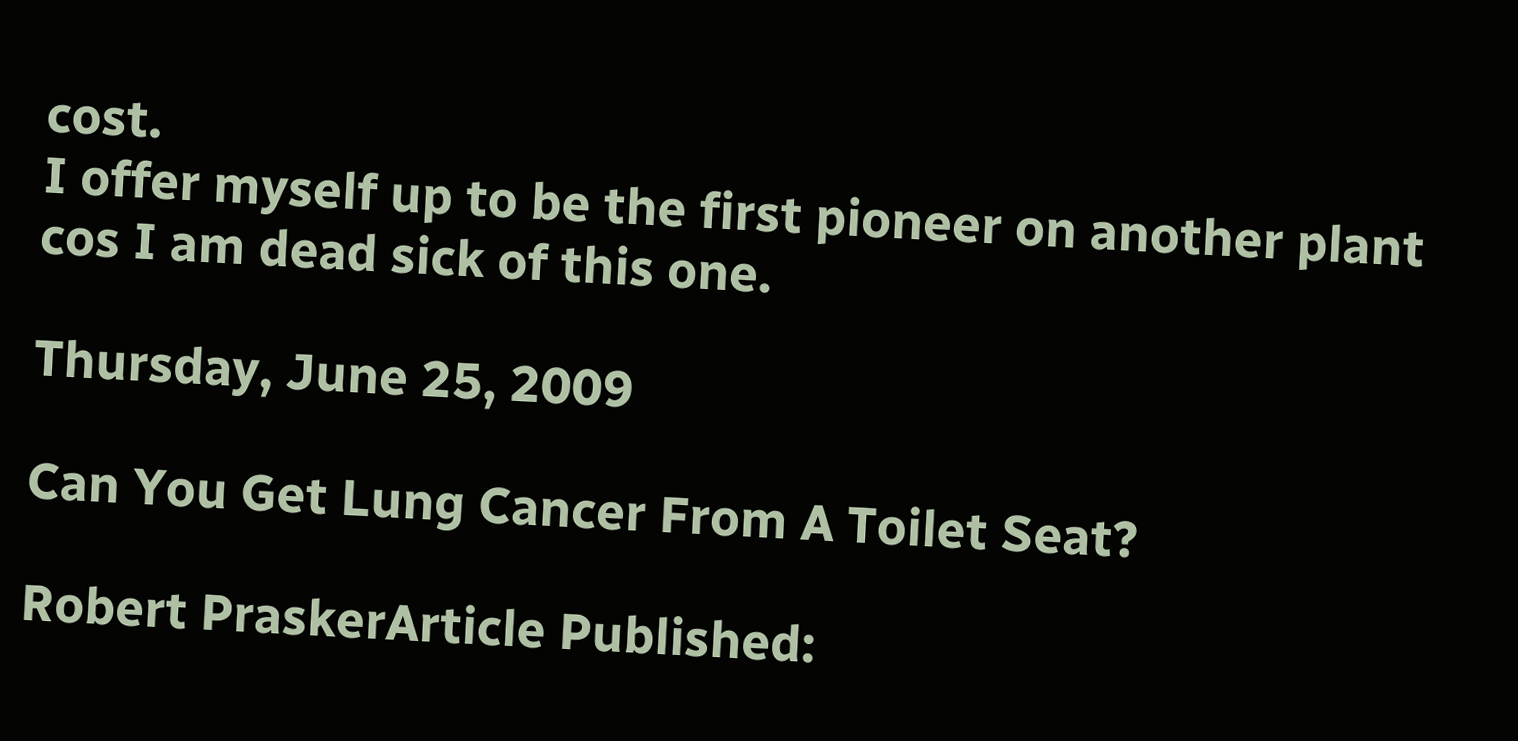cost.
I offer myself up to be the first pioneer on another plant cos I am dead sick of this one.

Thursday, June 25, 2009

Can You Get Lung Cancer From A Toilet Seat?

Robert PraskerArticle Published: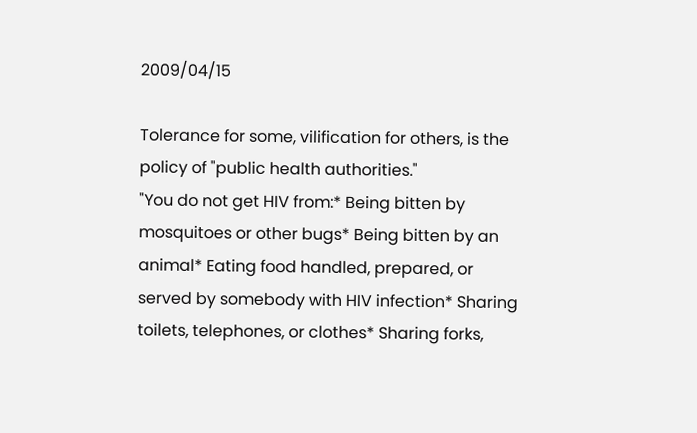2009/04/15

Tolerance for some, vilification for others, is the policy of "public health authorities."
"You do not get HIV from:* Being bitten by mosquitoes or other bugs* Being bitten by an animal* Eating food handled, prepared, or served by somebody with HIV infection* Sharing toilets, telephones, or clothes* Sharing forks,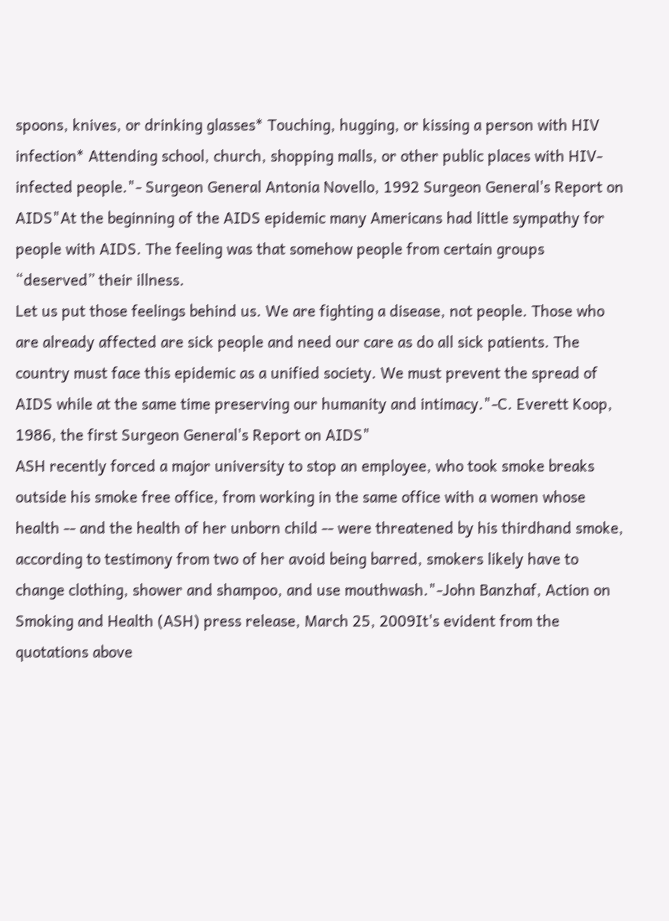spoons, knives, or drinking glasses* Touching, hugging, or kissing a person with HIV infection* Attending school, church, shopping malls, or other public places with HIV-infected people."- Surgeon General Antonia Novello, 1992 Surgeon General's Report on AIDS"At the beginning of the AIDS epidemic many Americans had little sympathy for people with AIDS. The feeling was that somehow people from certain groups “deserved” their illness.
Let us put those feelings behind us. We are fighting a disease, not people. Those who are already affected are sick people and need our care as do all sick patients. The country must face this epidemic as a unified society. We must prevent the spread of AIDS while at the same time preserving our humanity and intimacy."-C. Everett Koop, 1986, the first Surgeon General's Report on AIDS"
ASH recently forced a major university to stop an employee, who took smoke breaks outside his smoke free office, from working in the same office with a women whose health -- and the health of her unborn child -- were threatened by his thirdhand smoke, according to testimony from two of her avoid being barred, smokers likely have to change clothing, shower and shampoo, and use mouthwash."-John Banzhaf, Action on Smoking and Health (ASH) press release, March 25, 2009It's evident from the quotations above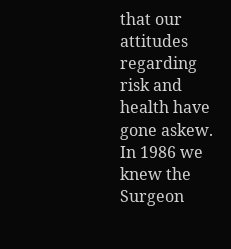that our attitudes regarding risk and health have gone askew. In 1986 we knew the Surgeon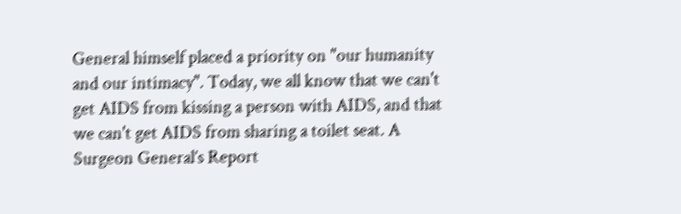General himself placed a priority on "our humanity and our intimacy". Today, we all know that we can't get AIDS from kissing a person with AIDS, and that we can't get AIDS from sharing a toilet seat. A Surgeon General’s Report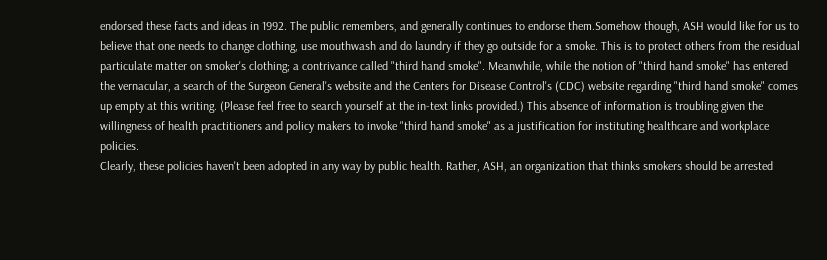endorsed these facts and ideas in 1992. The public remembers, and generally continues to endorse them.Somehow though, ASH would like for us to believe that one needs to change clothing, use mouthwash and do laundry if they go outside for a smoke. This is to protect others from the residual particulate matter on smoker's clothing; a contrivance called "third hand smoke". Meanwhile, while the notion of "third hand smoke" has entered the vernacular, a search of the Surgeon General's website and the Centers for Disease Control's (CDC) website regarding "third hand smoke" comes up empty at this writing. (Please feel free to search yourself at the in-text links provided.) This absence of information is troubling given the willingness of health practitioners and policy makers to invoke "third hand smoke" as a justification for instituting healthcare and workplace policies.
Clearly, these policies haven't been adopted in any way by public health. Rather, ASH, an organization that thinks smokers should be arrested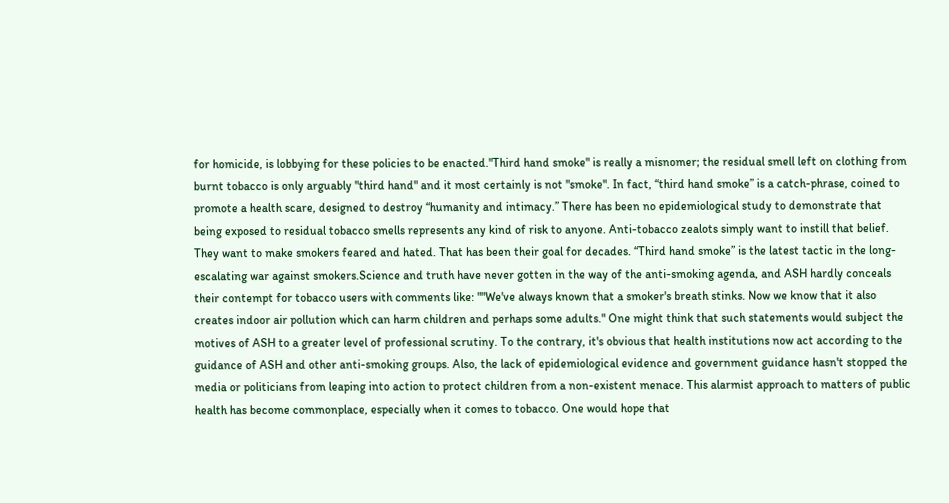for homicide, is lobbying for these policies to be enacted."Third hand smoke" is really a misnomer; the residual smell left on clothing from burnt tobacco is only arguably "third hand" and it most certainly is not "smoke". In fact, “third hand smoke” is a catch-phrase, coined to promote a health scare, designed to destroy “humanity and intimacy.” There has been no epidemiological study to demonstrate that being exposed to residual tobacco smells represents any kind of risk to anyone. Anti-tobacco zealots simply want to instill that belief. They want to make smokers feared and hated. That has been their goal for decades. “Third hand smoke” is the latest tactic in the long-escalating war against smokers.Science and truth have never gotten in the way of the anti-smoking agenda, and ASH hardly conceals their contempt for tobacco users with comments like: ""We've always known that a smoker's breath stinks. Now we know that it also creates indoor air pollution which can harm children and perhaps some adults." One might think that such statements would subject the motives of ASH to a greater level of professional scrutiny. To the contrary, it's obvious that health institutions now act according to the guidance of ASH and other anti-smoking groups. Also, the lack of epidemiological evidence and government guidance hasn't stopped the media or politicians from leaping into action to protect children from a non-existent menace. This alarmist approach to matters of public health has become commonplace, especially when it comes to tobacco. One would hope that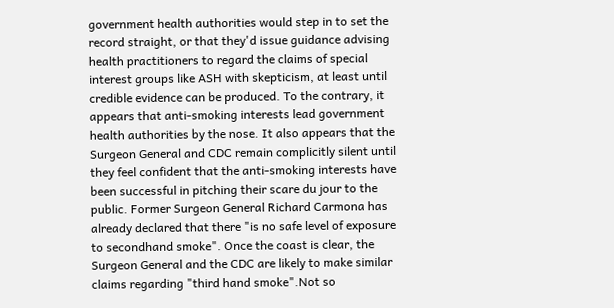government health authorities would step in to set the record straight, or that they'd issue guidance advising health practitioners to regard the claims of special interest groups like ASH with skepticism, at least until credible evidence can be produced. To the contrary, it appears that anti-smoking interests lead government health authorities by the nose. It also appears that the Surgeon General and CDC remain complicitly silent until they feel confident that the anti-smoking interests have been successful in pitching their scare du jour to the public. Former Surgeon General Richard Carmona has already declared that there "is no safe level of exposure to secondhand smoke". Once the coast is clear, the Surgeon General and the CDC are likely to make similar claims regarding "third hand smoke".Not so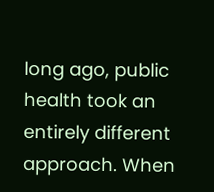long ago, public health took an entirely different approach. When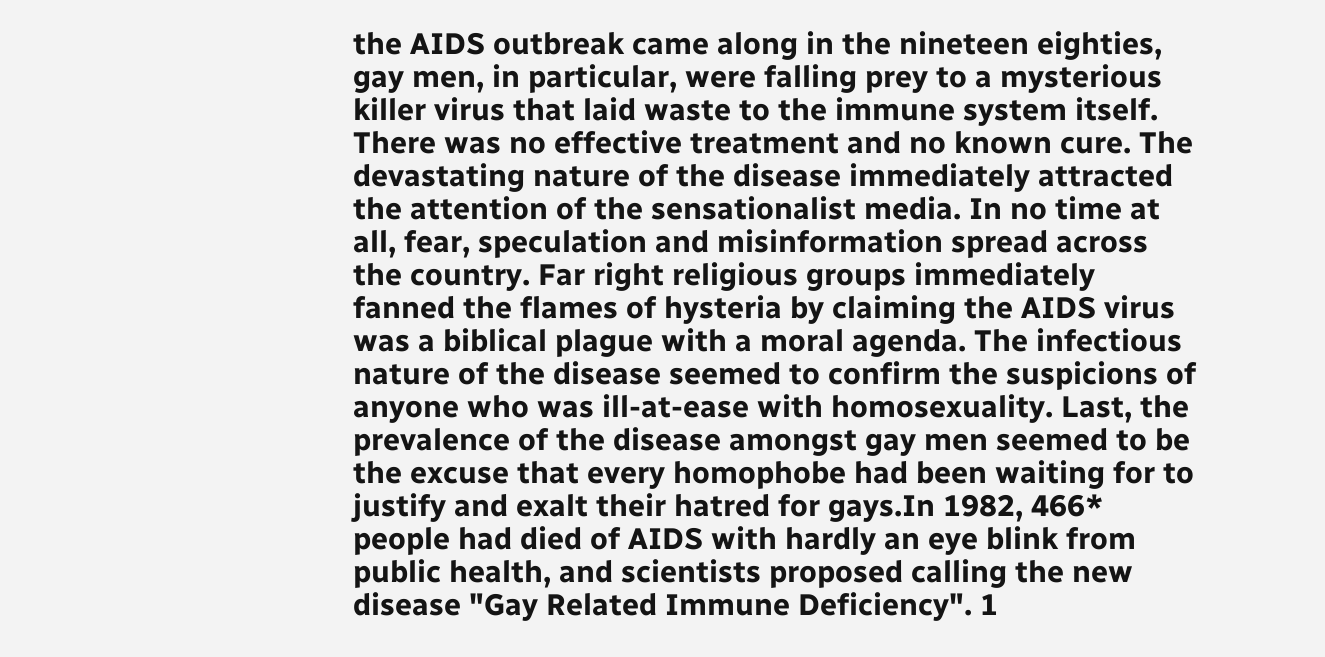the AIDS outbreak came along in the nineteen eighties, gay men, in particular, were falling prey to a mysterious killer virus that laid waste to the immune system itself. There was no effective treatment and no known cure. The devastating nature of the disease immediately attracted the attention of the sensationalist media. In no time at all, fear, speculation and misinformation spread across the country. Far right religious groups immediately fanned the flames of hysteria by claiming the AIDS virus was a biblical plague with a moral agenda. The infectious nature of the disease seemed to confirm the suspicions of anyone who was ill-at-ease with homosexuality. Last, the prevalence of the disease amongst gay men seemed to be the excuse that every homophobe had been waiting for to justify and exalt their hatred for gays.In 1982, 466* people had died of AIDS with hardly an eye blink from public health, and scientists proposed calling the new disease "Gay Related Immune Deficiency". 1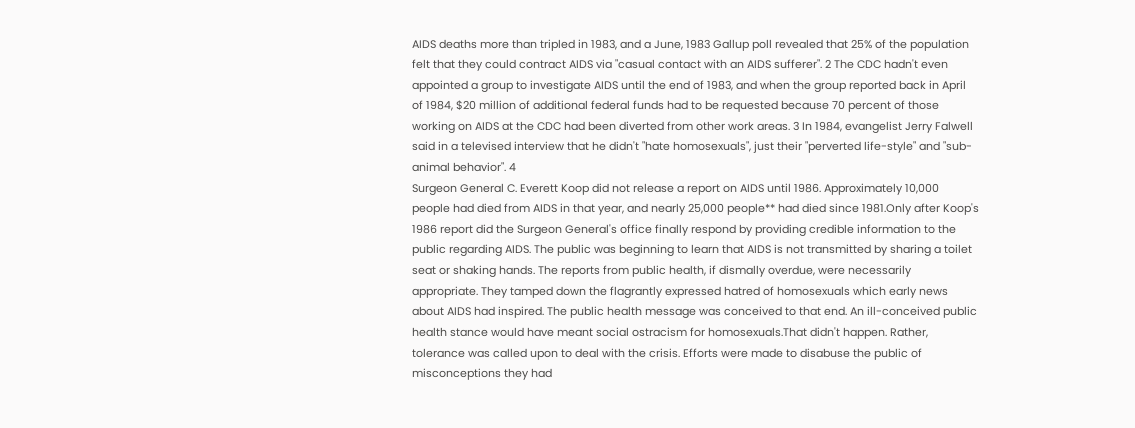AIDS deaths more than tripled in 1983, and a June, 1983 Gallup poll revealed that 25% of the population felt that they could contract AIDS via "casual contact with an AIDS sufferer". 2 The CDC hadn't even appointed a group to investigate AIDS until the end of 1983, and when the group reported back in April of 1984, $20 million of additional federal funds had to be requested because 70 percent of those working on AIDS at the CDC had been diverted from other work areas. 3 In 1984, evangelist Jerry Falwell said in a televised interview that he didn't "hate homosexuals", just their "perverted life-style" and "sub-animal behavior". 4
Surgeon General C. Everett Koop did not release a report on AIDS until 1986. Approximately 10,000 people had died from AIDS in that year, and nearly 25,000 people** had died since 1981.Only after Koop's 1986 report did the Surgeon General's office finally respond by providing credible information to the public regarding AIDS. The public was beginning to learn that AIDS is not transmitted by sharing a toilet seat or shaking hands. The reports from public health, if dismally overdue, were necessarily appropriate. They tamped down the flagrantly expressed hatred of homosexuals which early news about AIDS had inspired. The public health message was conceived to that end. An ill-conceived public health stance would have meant social ostracism for homosexuals.That didn't happen. Rather, tolerance was called upon to deal with the crisis. Efforts were made to disabuse the public of misconceptions they had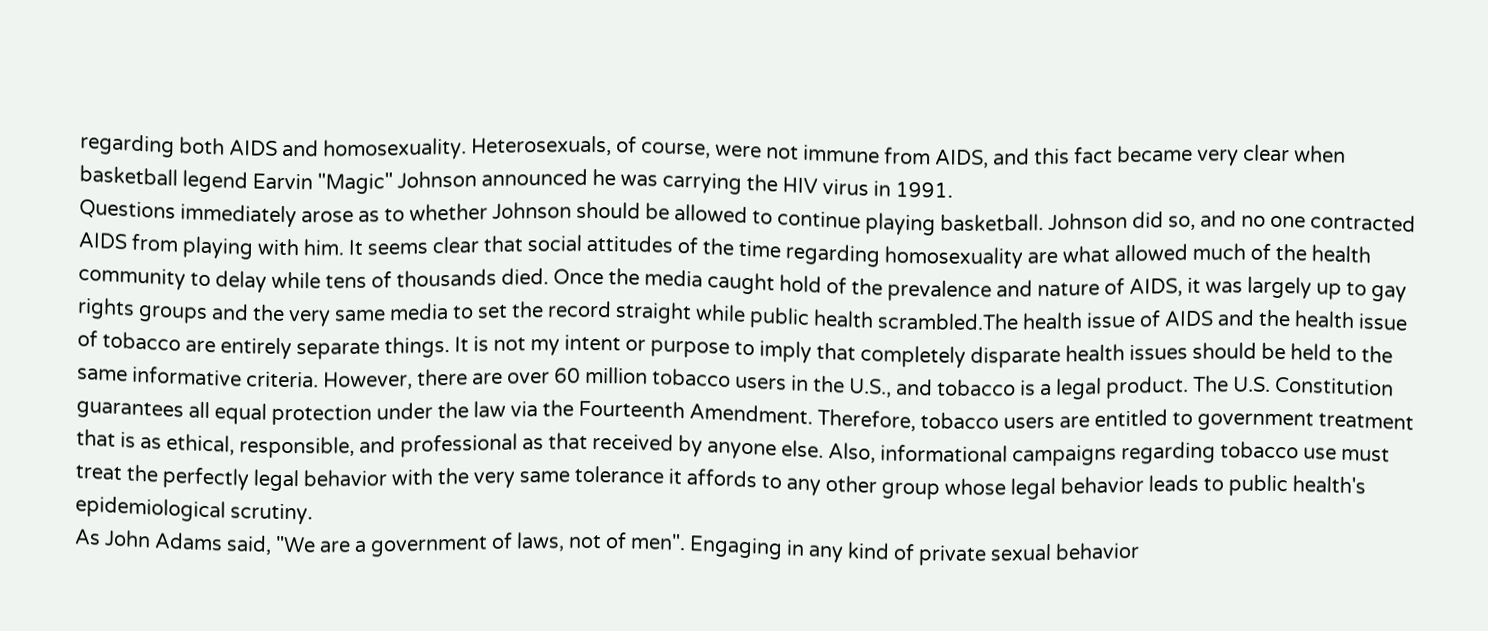regarding both AIDS and homosexuality. Heterosexuals, of course, were not immune from AIDS, and this fact became very clear when basketball legend Earvin "Magic" Johnson announced he was carrying the HIV virus in 1991.
Questions immediately arose as to whether Johnson should be allowed to continue playing basketball. Johnson did so, and no one contracted AIDS from playing with him. It seems clear that social attitudes of the time regarding homosexuality are what allowed much of the health community to delay while tens of thousands died. Once the media caught hold of the prevalence and nature of AIDS, it was largely up to gay rights groups and the very same media to set the record straight while public health scrambled.The health issue of AIDS and the health issue of tobacco are entirely separate things. It is not my intent or purpose to imply that completely disparate health issues should be held to the same informative criteria. However, there are over 60 million tobacco users in the U.S., and tobacco is a legal product. The U.S. Constitution guarantees all equal protection under the law via the Fourteenth Amendment. Therefore, tobacco users are entitled to government treatment that is as ethical, responsible, and professional as that received by anyone else. Also, informational campaigns regarding tobacco use must treat the perfectly legal behavior with the very same tolerance it affords to any other group whose legal behavior leads to public health's epidemiological scrutiny.
As John Adams said, "We are a government of laws, not of men". Engaging in any kind of private sexual behavior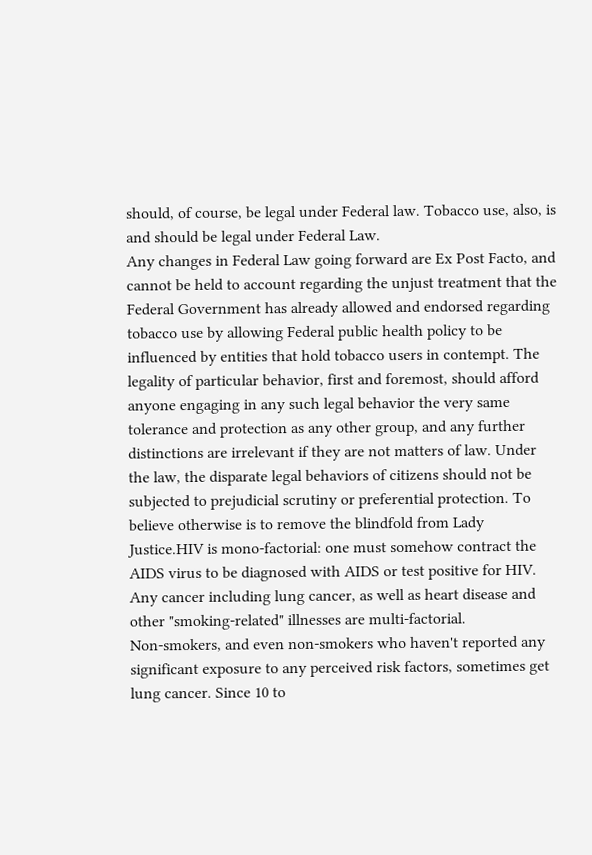should, of course, be legal under Federal law. Tobacco use, also, is and should be legal under Federal Law.
Any changes in Federal Law going forward are Ex Post Facto, and cannot be held to account regarding the unjust treatment that the Federal Government has already allowed and endorsed regarding tobacco use by allowing Federal public health policy to be influenced by entities that hold tobacco users in contempt. The legality of particular behavior, first and foremost, should afford anyone engaging in any such legal behavior the very same tolerance and protection as any other group, and any further distinctions are irrelevant if they are not matters of law. Under the law, the disparate legal behaviors of citizens should not be subjected to prejudicial scrutiny or preferential protection. To believe otherwise is to remove the blindfold from Lady Justice.HIV is mono-factorial: one must somehow contract the AIDS virus to be diagnosed with AIDS or test positive for HIV. Any cancer including lung cancer, as well as heart disease and other "smoking-related" illnesses are multi-factorial.
Non-smokers, and even non-smokers who haven't reported any significant exposure to any perceived risk factors, sometimes get lung cancer. Since 10 to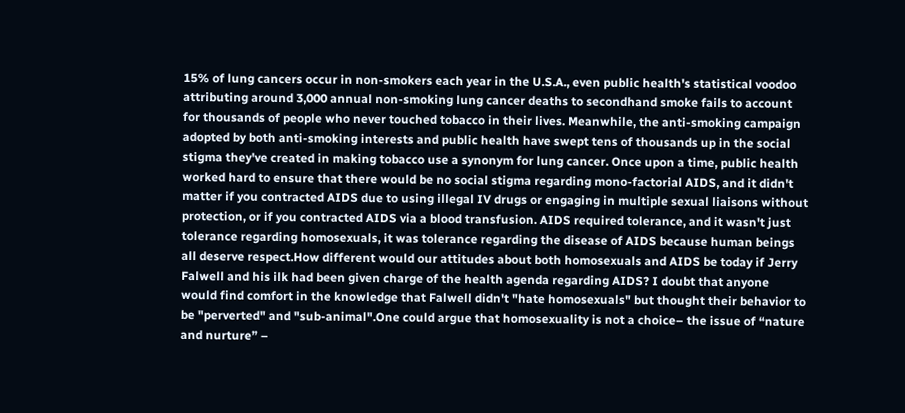15% of lung cancers occur in non-smokers each year in the U.S.A., even public health's statistical voodoo attributing around 3,000 annual non-smoking lung cancer deaths to secondhand smoke fails to account for thousands of people who never touched tobacco in their lives. Meanwhile, the anti-smoking campaign adopted by both anti-smoking interests and public health have swept tens of thousands up in the social stigma they've created in making tobacco use a synonym for lung cancer. Once upon a time, public health worked hard to ensure that there would be no social stigma regarding mono-factorial AIDS, and it didn't matter if you contracted AIDS due to using illegal IV drugs or engaging in multiple sexual liaisons without protection, or if you contracted AIDS via a blood transfusion. AIDS required tolerance, and it wasn't just tolerance regarding homosexuals, it was tolerance regarding the disease of AIDS because human beings all deserve respect.How different would our attitudes about both homosexuals and AIDS be today if Jerry Falwell and his ilk had been given charge of the health agenda regarding AIDS? I doubt that anyone would find comfort in the knowledge that Falwell didn't "hate homosexuals" but thought their behavior to be "perverted" and "sub-animal".One could argue that homosexuality is not a choice– the issue of “nature and nurture” –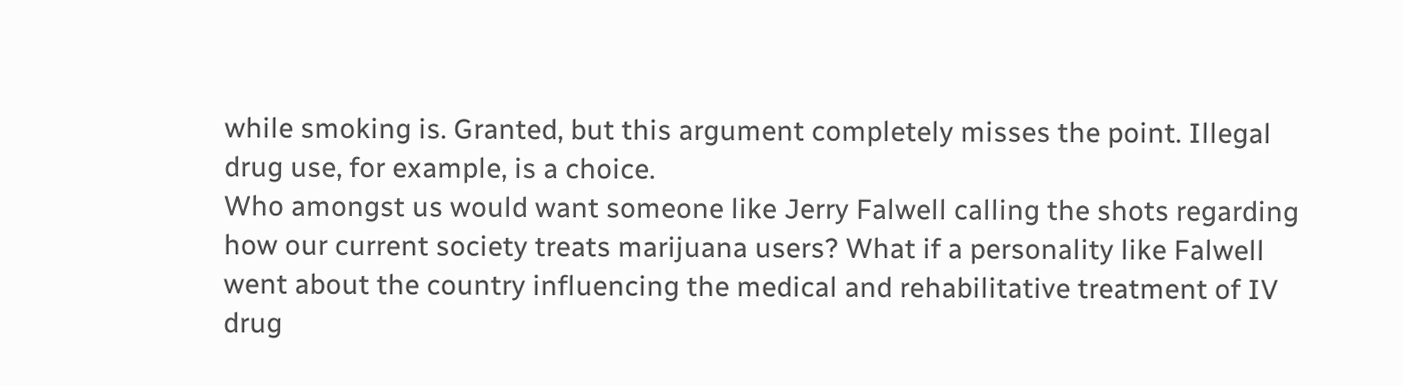while smoking is. Granted, but this argument completely misses the point. Illegal drug use, for example, is a choice.
Who amongst us would want someone like Jerry Falwell calling the shots regarding how our current society treats marijuana users? What if a personality like Falwell went about the country influencing the medical and rehabilitative treatment of IV drug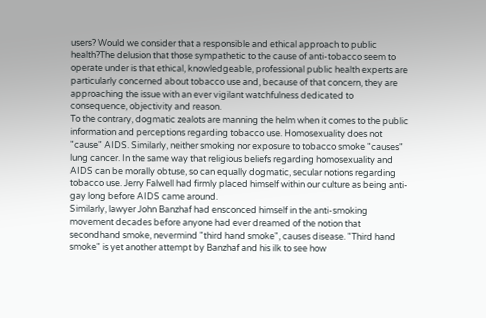users? Would we consider that a responsible and ethical approach to public health?The delusion that those sympathetic to the cause of anti-tobacco seem to operate under is that ethical, knowledgeable, professional public health experts are particularly concerned about tobacco use and, because of that concern, they are approaching the issue with an ever vigilant watchfulness dedicated to consequence, objectivity and reason.
To the contrary, dogmatic zealots are manning the helm when it comes to the public information and perceptions regarding tobacco use. Homosexuality does not "cause" AIDS. Similarly, neither smoking nor exposure to tobacco smoke "causes" lung cancer. In the same way that religious beliefs regarding homosexuality and AIDS can be morally obtuse, so can equally dogmatic, secular notions regarding tobacco use. Jerry Falwell had firmly placed himself within our culture as being anti-gay long before AIDS came around.
Similarly, lawyer John Banzhaf had ensconced himself in the anti-smoking movement decades before anyone had ever dreamed of the notion that secondhand smoke, nevermind "third hand smoke", causes disease. "Third hand smoke" is yet another attempt by Banzhaf and his ilk to see how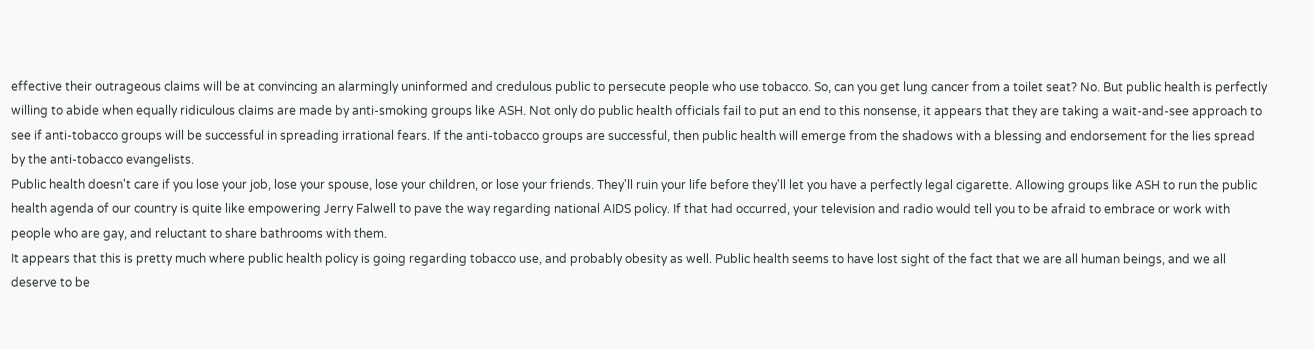effective their outrageous claims will be at convincing an alarmingly uninformed and credulous public to persecute people who use tobacco. So, can you get lung cancer from a toilet seat? No. But public health is perfectly willing to abide when equally ridiculous claims are made by anti-smoking groups like ASH. Not only do public health officials fail to put an end to this nonsense, it appears that they are taking a wait-and-see approach to see if anti-tobacco groups will be successful in spreading irrational fears. If the anti-tobacco groups are successful, then public health will emerge from the shadows with a blessing and endorsement for the lies spread by the anti-tobacco evangelists.
Public health doesn't care if you lose your job, lose your spouse, lose your children, or lose your friends. They'll ruin your life before they'll let you have a perfectly legal cigarette. Allowing groups like ASH to run the public health agenda of our country is quite like empowering Jerry Falwell to pave the way regarding national AIDS policy. If that had occurred, your television and radio would tell you to be afraid to embrace or work with people who are gay, and reluctant to share bathrooms with them.
It appears that this is pretty much where public health policy is going regarding tobacco use, and probably obesity as well. Public health seems to have lost sight of the fact that we are all human beings, and we all deserve to be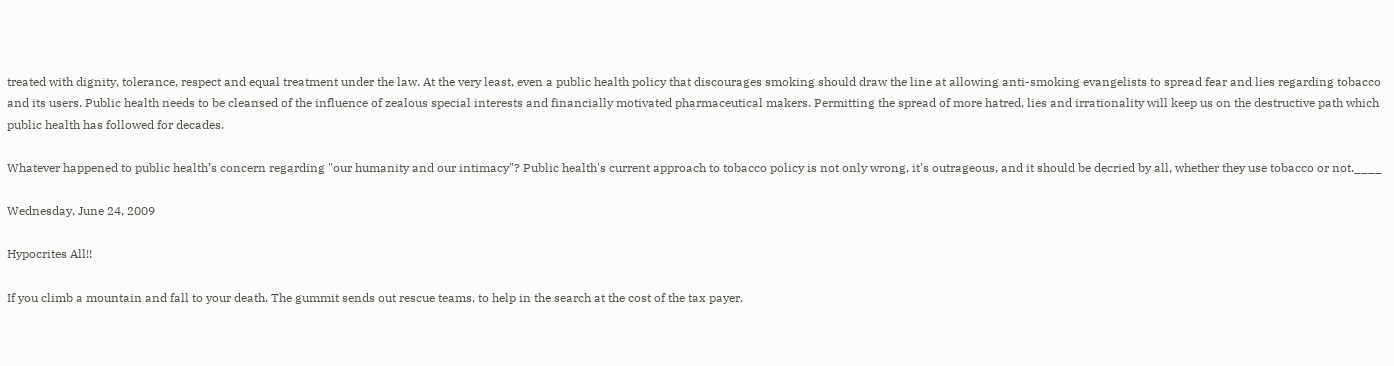treated with dignity, tolerance, respect and equal treatment under the law. At the very least, even a public health policy that discourages smoking should draw the line at allowing anti-smoking evangelists to spread fear and lies regarding tobacco and its users. Public health needs to be cleansed of the influence of zealous special interests and financially motivated pharmaceutical makers. Permitting the spread of more hatred, lies and irrationality will keep us on the destructive path which public health has followed for decades.

Whatever happened to public health’s concern regarding "our humanity and our intimacy"? Public health's current approach to tobacco policy is not only wrong, it's outrageous, and it should be decried by all, whether they use tobacco or not.____

Wednesday, June 24, 2009

Hypocrites All!!

If you climb a mountain and fall to your death. The gummit sends out rescue teams, to help in the search at the cost of the tax payer.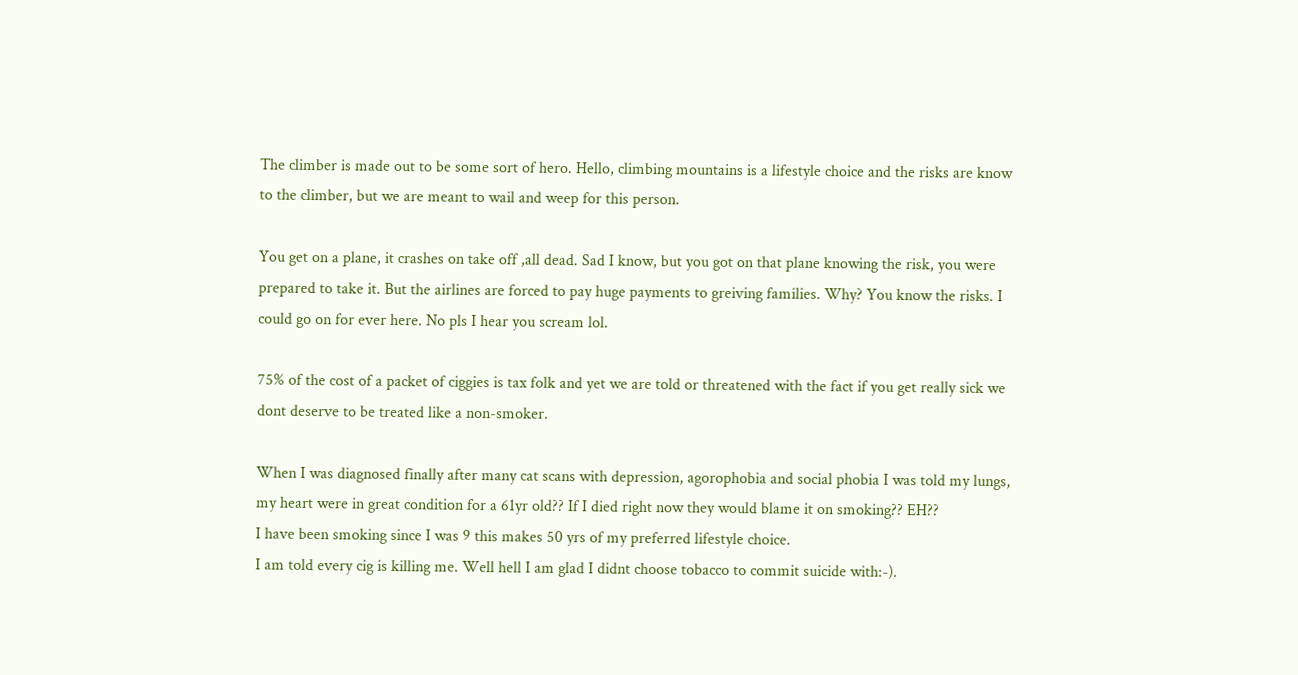The climber is made out to be some sort of hero. Hello, climbing mountains is a lifestyle choice and the risks are know to the climber, but we are meant to wail and weep for this person.

You get on a plane, it crashes on take off ,all dead. Sad I know, but you got on that plane knowing the risk, you were prepared to take it. But the airlines are forced to pay huge payments to greiving families. Why? You know the risks. I could go on for ever here. No pls I hear you scream lol.

75% of the cost of a packet of ciggies is tax folk and yet we are told or threatened with the fact if you get really sick we dont deserve to be treated like a non-smoker.

When I was diagnosed finally after many cat scans with depression, agorophobia and social phobia I was told my lungs, my heart were in great condition for a 61yr old?? If I died right now they would blame it on smoking?? EH??
I have been smoking since I was 9 this makes 50 yrs of my preferred lifestyle choice.
I am told every cig is killing me. Well hell I am glad I didnt choose tobacco to commit suicide with:-).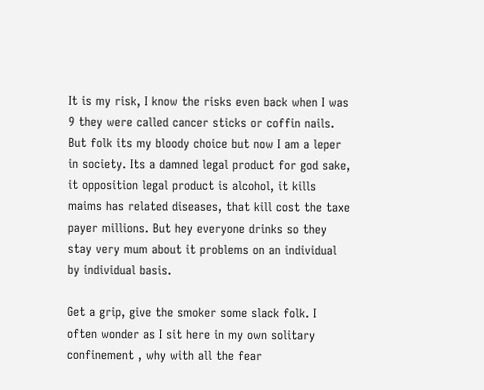It is my risk, I know the risks even back when I was 9 they were called cancer sticks or coffin nails. But folk its my bloody choice but now I am a leper in society. Its a damned legal product for god sake, it opposition legal product is alcohol, it kills maims has related diseases, that kill cost the taxe payer millions. But hey everyone drinks so they stay very mum about it problems on an individual by individual basis.

Get a grip, give the smoker some slack folk. I often wonder as I sit here in my own solitary confinement , why with all the fear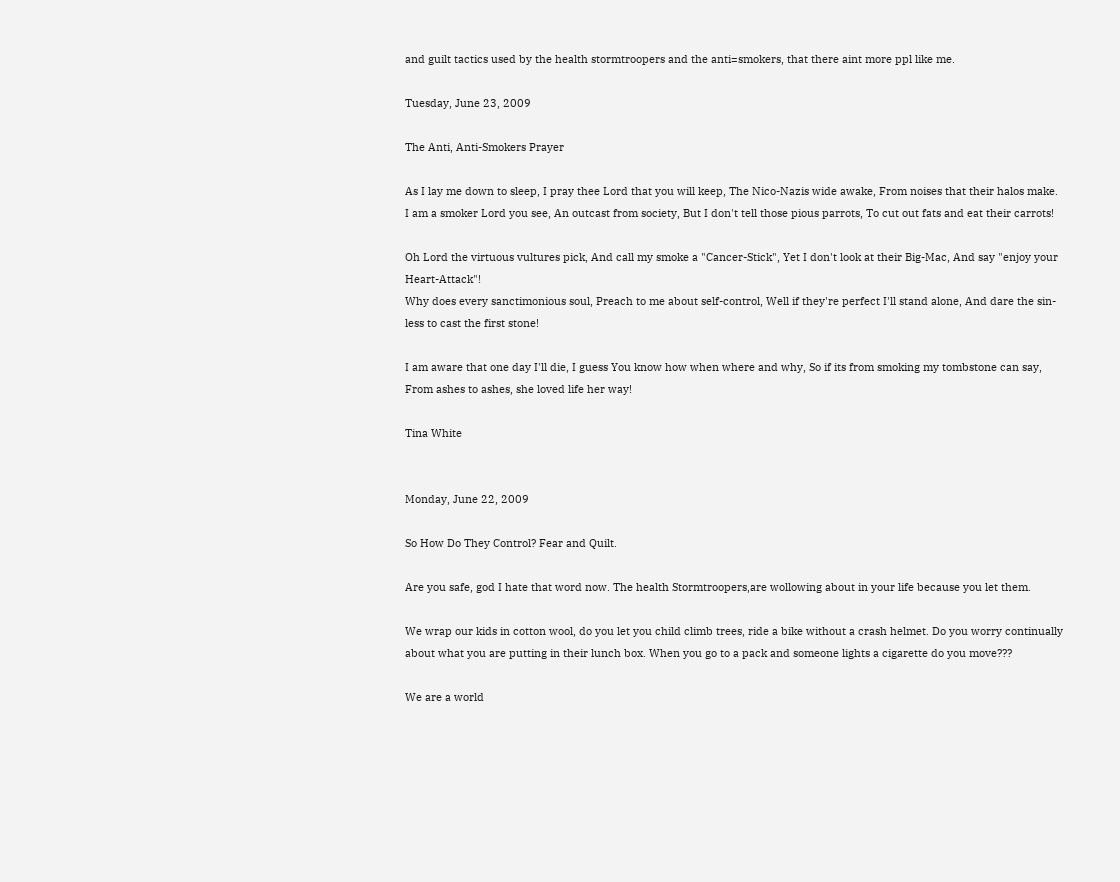and guilt tactics used by the health stormtroopers and the anti=smokers, that there aint more ppl like me.

Tuesday, June 23, 2009

The Anti, Anti-Smokers Prayer

As I lay me down to sleep, I pray thee Lord that you will keep, The Nico-Nazis wide awake, From noises that their halos make.
I am a smoker Lord you see, An outcast from society, But I don't tell those pious parrots, To cut out fats and eat their carrots!

Oh Lord the virtuous vultures pick, And call my smoke a "Cancer-Stick", Yet I don't look at their Big-Mac, And say "enjoy your Heart-Attack"!
Why does every sanctimonious soul, Preach to me about self-control, Well if they're perfect I'll stand alone, And dare the sin-less to cast the first stone!

I am aware that one day I'll die, I guess You know how when where and why, So if its from smoking my tombstone can say, From ashes to ashes, she loved life her way!

Tina White


Monday, June 22, 2009

So How Do They Control? Fear and Quilt.

Are you safe, god I hate that word now. The health Stormtroopers,are wollowing about in your life because you let them.

We wrap our kids in cotton wool, do you let you child climb trees, ride a bike without a crash helmet. Do you worry continually about what you are putting in their lunch box. When you go to a pack and someone lights a cigarette do you move???

We are a world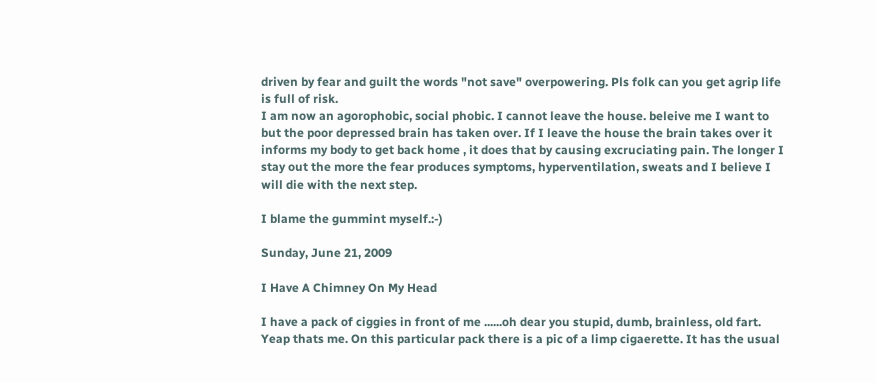driven by fear and guilt the words "not save" overpowering. Pls folk can you get agrip life is full of risk.
I am now an agorophobic, social phobic. I cannot leave the house. beleive me I want to but the poor depressed brain has taken over. If I leave the house the brain takes over it informs my body to get back home , it does that by causing excruciating pain. The longer I stay out the more the fear produces symptoms, hyperventilation, sweats and I believe I will die with the next step.

I blame the gummint myself.:-)

Sunday, June 21, 2009

I Have A Chimney On My Head

I have a pack of ciggies in front of me ......oh dear you stupid, dumb, brainless, old fart. Yeap thats me. On this particular pack there is a pic of a limp cigaerette. It has the usual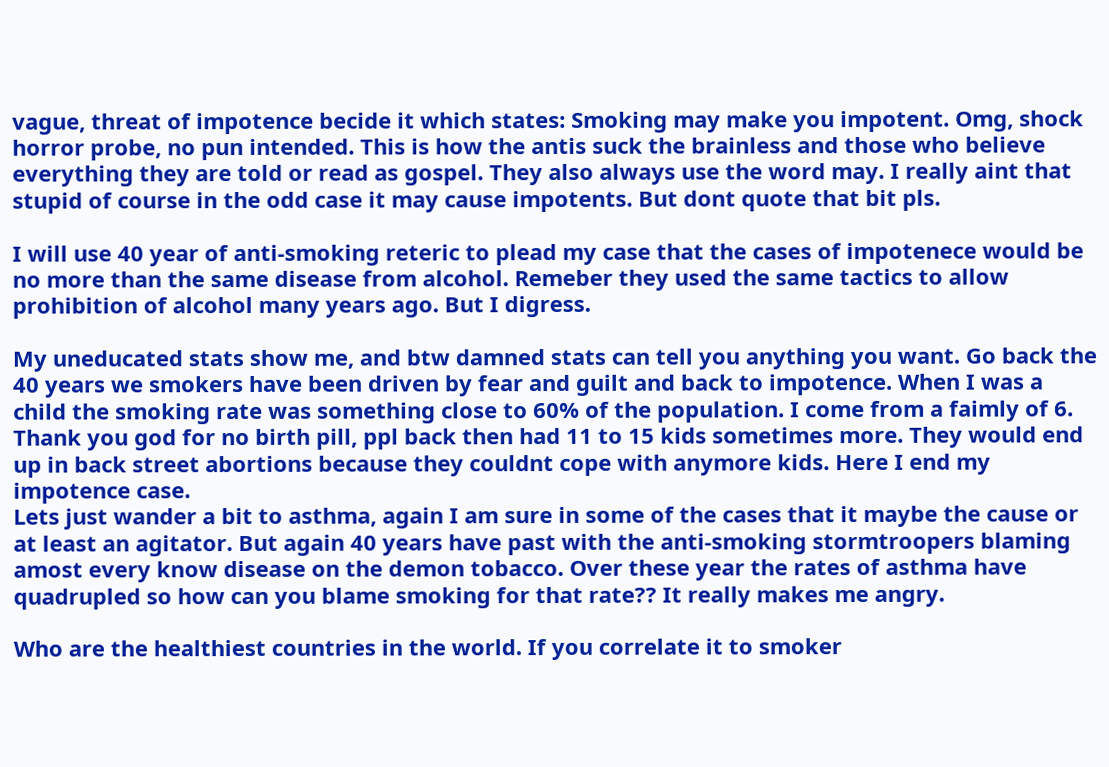vague, threat of impotence becide it which states: Smoking may make you impotent. Omg, shock horror probe, no pun intended. This is how the antis suck the brainless and those who believe everything they are told or read as gospel. They also always use the word may. I really aint that stupid of course in the odd case it may cause impotents. But dont quote that bit pls.

I will use 40 year of anti-smoking reteric to plead my case that the cases of impotenece would be no more than the same disease from alcohol. Remeber they used the same tactics to allow prohibition of alcohol many years ago. But I digress.

My uneducated stats show me, and btw damned stats can tell you anything you want. Go back the 40 years we smokers have been driven by fear and guilt and back to impotence. When I was a child the smoking rate was something close to 60% of the population. I come from a faimly of 6. Thank you god for no birth pill, ppl back then had 11 to 15 kids sometimes more. They would end up in back street abortions because they couldnt cope with anymore kids. Here I end my impotence case.
Lets just wander a bit to asthma, again I am sure in some of the cases that it maybe the cause or at least an agitator. But again 40 years have past with the anti-smoking stormtroopers blaming amost every know disease on the demon tobacco. Over these year the rates of asthma have quadrupled so how can you blame smoking for that rate?? It really makes me angry.

Who are the healthiest countries in the world. If you correlate it to smoker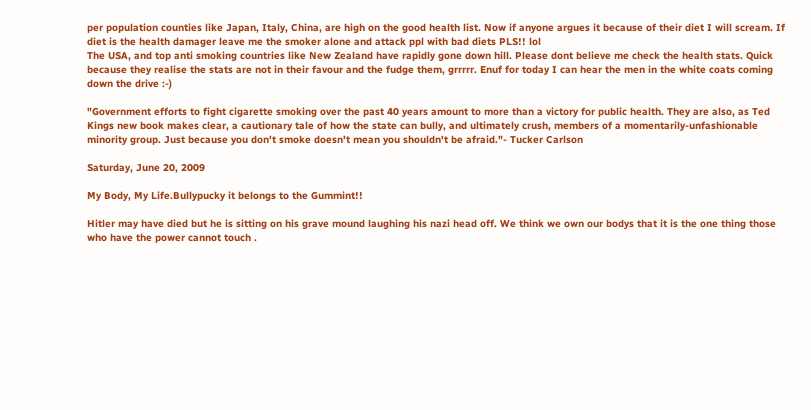per population counties like Japan, Italy, China, are high on the good health list. Now if anyone argues it because of their diet I will scream. If diet is the health damager leave me the smoker alone and attack ppl with bad diets PLS!! lol
The USA, and top anti smoking countries like New Zealand have rapidly gone down hill. Please dont believe me check the health stats. Quick because they realise the stats are not in their favour and the fudge them, grrrrr. Enuf for today I can hear the men in the white coats coming down the drive :-)

"Government efforts to fight cigarette smoking over the past 40 years amount to more than a victory for public health. They are also, as Ted Kings new book makes clear, a cautionary tale of how the state can bully, and ultimately crush, members of a momentarily-unfashionable minority group. Just because you don't smoke doesn't mean you shouldn't be afraid."- Tucker Carlson

Saturday, June 20, 2009

My Body, My Life.Bullypucky it belongs to the Gummint!!

Hitler may have died but he is sitting on his grave mound laughing his nazi head off. We think we own our bodys that it is the one thing those who have the power cannot touch .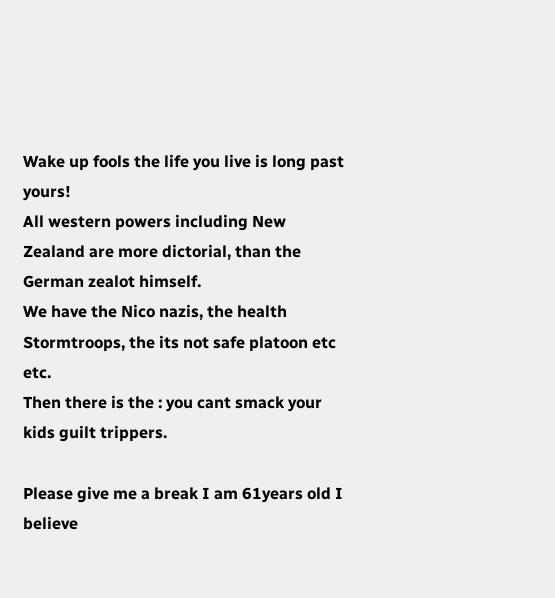Wake up fools the life you live is long past yours!
All western powers including New Zealand are more dictorial, than the German zealot himself.
We have the Nico nazis, the health Stormtroops, the its not safe platoon etc etc.
Then there is the : you cant smack your kids guilt trippers.

Please give me a break I am 61years old I believe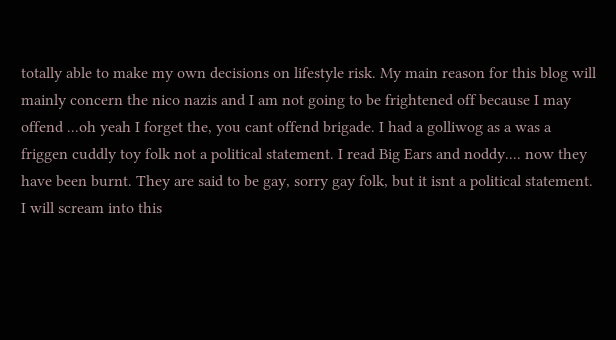totally able to make my own decisions on lifestyle risk. My main reason for this blog will mainly concern the nico nazis and I am not going to be frightened off because I may offend ...oh yeah I forget the, you cant offend brigade. I had a golliwog as a was a friggen cuddly toy folk not a political statement. I read Big Ears and noddy.... now they have been burnt. They are said to be gay, sorry gay folk, but it isnt a political statement. I will scream into this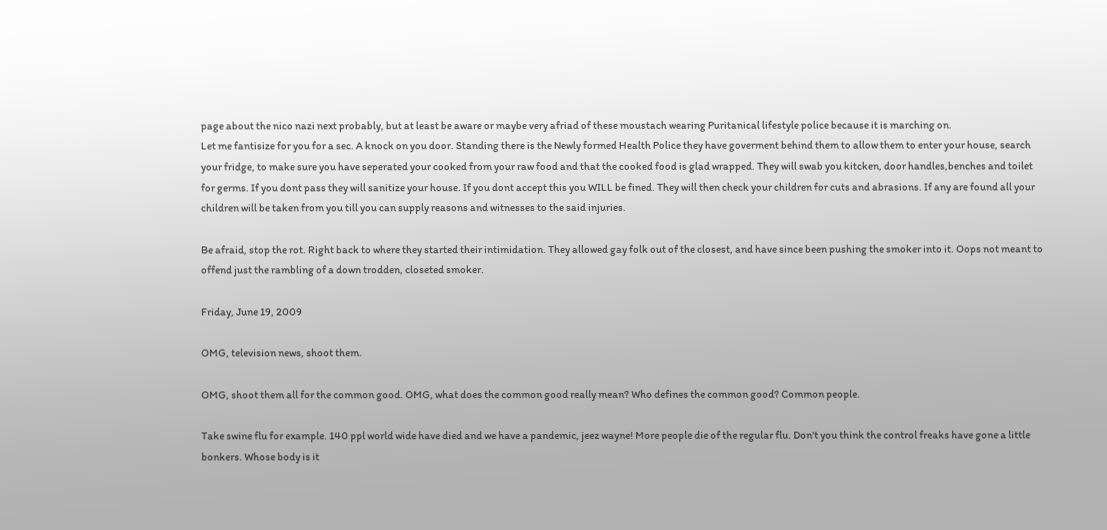page about the nico nazi next probably, but at least be aware or maybe very afriad of these moustach wearing Puritanical lifestyle police because it is marching on.
Let me fantisize for you for a sec. A knock on you door. Standing there is the Newly formed Health Police they have goverment behind them to allow them to enter your house, search your fridge, to make sure you have seperated your cooked from your raw food and that the cooked food is glad wrapped. They will swab you kitcken, door handles,benches and toilet for germs. If you dont pass they will sanitize your house. If you dont accept this you WILL be fined. They will then check your children for cuts and abrasions. If any are found all your children will be taken from you till you can supply reasons and witnesses to the said injuries.

Be afraid, stop the rot. Right back to where they started their intimidation. They allowed gay folk out of the closest, and have since been pushing the smoker into it. Oops not meant to offend just the rambling of a down trodden, closeted smoker.

Friday, June 19, 2009

OMG, television news, shoot them.

OMG, shoot them all for the common good. OMG, what does the common good really mean? Who defines the common good? Common people.

Take swine flu for example. 140 ppl world wide have died and we have a pandemic, jeez wayne! More people die of the regular flu. Don't you think the control freaks have gone a little bonkers. Whose body is it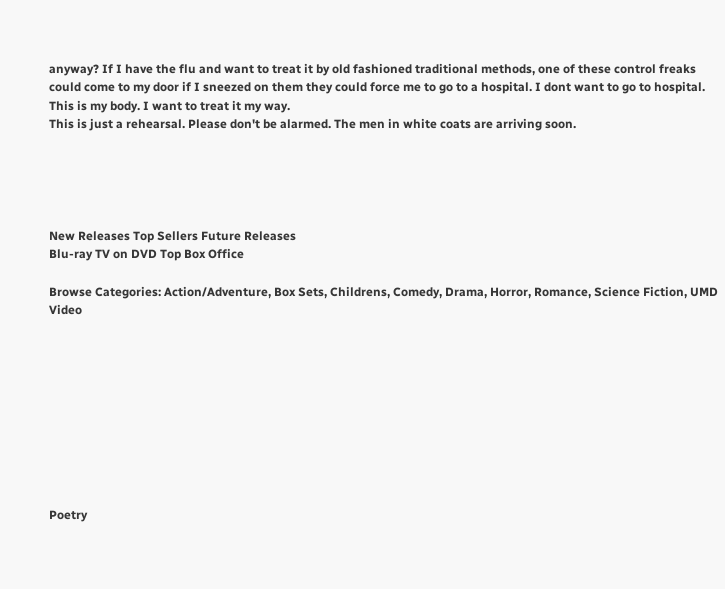anyway? If I have the flu and want to treat it by old fashioned traditional methods, one of these control freaks could come to my door if I sneezed on them they could force me to go to a hospital. I dont want to go to hospital. This is my body. I want to treat it my way.
This is just a rehearsal. Please don't be alarmed. The men in white coats are arriving soon.





New Releases Top Sellers Future Releases
Blu-ray TV on DVD Top Box Office

Browse Categories: Action/Adventure, Box Sets, Childrens, Comedy, Drama, Horror, Romance, Science Fiction, UMD Video










Poetry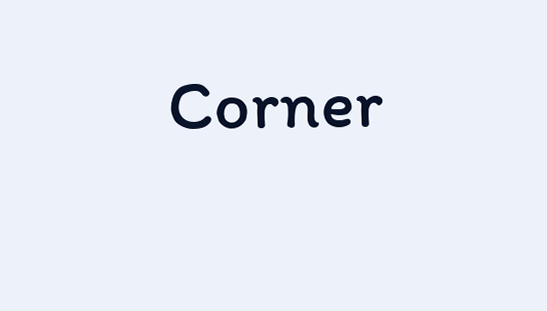Corner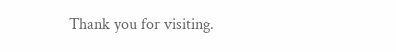Thank you for visiting.